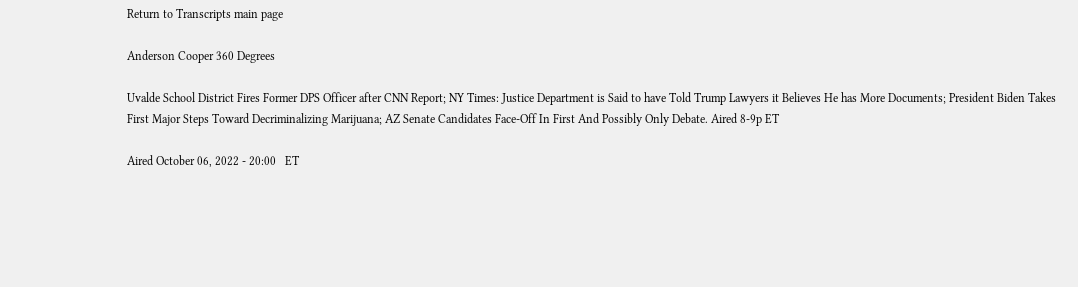Return to Transcripts main page

Anderson Cooper 360 Degrees

Uvalde School District Fires Former DPS Officer after CNN Report; NY Times: Justice Department is Said to have Told Trump Lawyers it Believes He has More Documents; President Biden Takes First Major Steps Toward Decriminalizing Marijuana; AZ Senate Candidates Face-Off In First And Possibly Only Debate. Aired 8-9p ET

Aired October 06, 2022 - 20:00   ET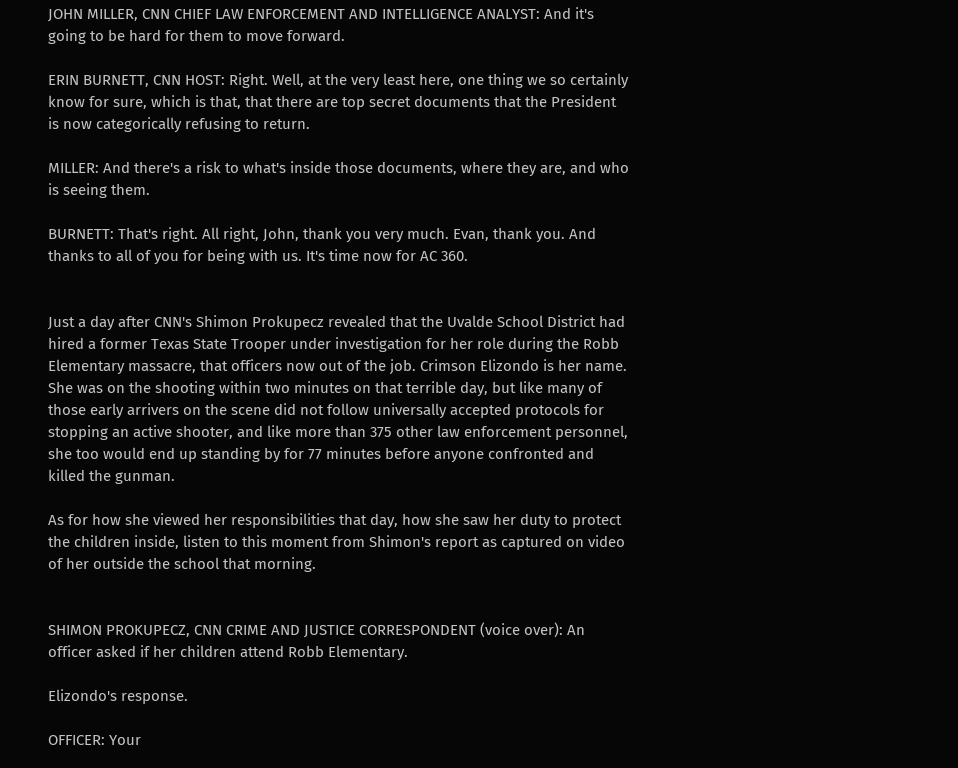JOHN MILLER, CNN CHIEF LAW ENFORCEMENT AND INTELLIGENCE ANALYST: And it's going to be hard for them to move forward.

ERIN BURNETT, CNN HOST: Right. Well, at the very least here, one thing we so certainly know for sure, which is that, that there are top secret documents that the President is now categorically refusing to return.

MILLER: And there's a risk to what's inside those documents, where they are, and who is seeing them.

BURNETT: That's right. All right, John, thank you very much. Evan, thank you. And thanks to all of you for being with us. It's time now for AC 360.


Just a day after CNN's Shimon Prokupecz revealed that the Uvalde School District had hired a former Texas State Trooper under investigation for her role during the Robb Elementary massacre, that officers now out of the job. Crimson Elizondo is her name. She was on the shooting within two minutes on that terrible day, but like many of those early arrivers on the scene did not follow universally accepted protocols for stopping an active shooter, and like more than 375 other law enforcement personnel, she too would end up standing by for 77 minutes before anyone confronted and killed the gunman.

As for how she viewed her responsibilities that day, how she saw her duty to protect the children inside, listen to this moment from Shimon's report as captured on video of her outside the school that morning.


SHIMON PROKUPECZ, CNN CRIME AND JUSTICE CORRESPONDENT (voice over): An officer asked if her children attend Robb Elementary.

Elizondo's response.

OFFICER: Your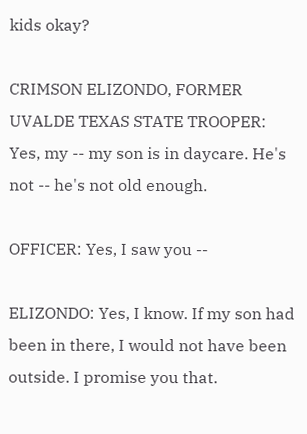kids okay?

CRIMSON ELIZONDO, FORMER UVALDE TEXAS STATE TROOPER: Yes, my -- my son is in daycare. He's not -- he's not old enough.

OFFICER: Yes, I saw you --

ELIZONDO: Yes, I know. If my son had been in there, I would not have been outside. I promise you that.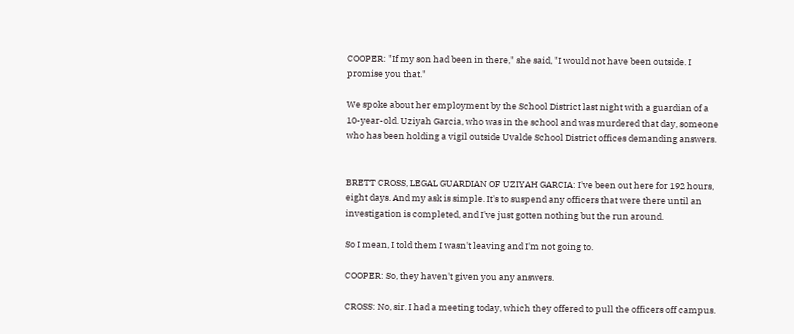COOPER: "If my son had been in there," she said, "I would not have been outside. I promise you that."

We spoke about her employment by the School District last night with a guardian of a 10-year-old. Uziyah Garcia, who was in the school and was murdered that day, someone who has been holding a vigil outside Uvalde School District offices demanding answers.


BRETT CROSS, LEGAL GUARDIAN OF UZIYAH GARCIA: I've been out here for 192 hours, eight days. And my ask is simple. It's to suspend any officers that were there until an investigation is completed, and I've just gotten nothing but the run around.

So I mean, I told them I wasn't leaving and I'm not going to.

COOPER: So, they haven't given you any answers.

CROSS: No, sir. I had a meeting today, which they offered to pull the officers off campus.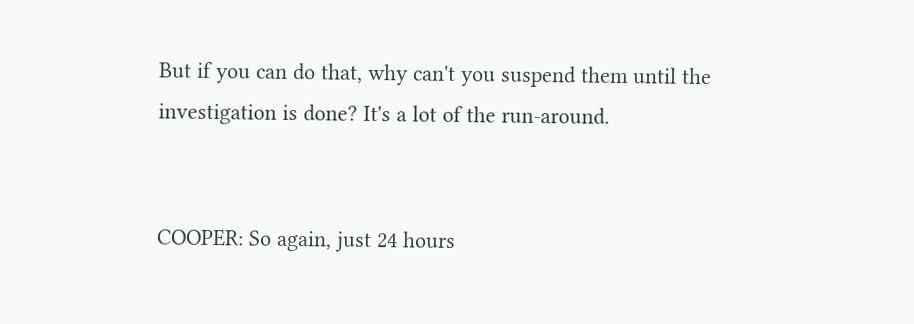But if you can do that, why can't you suspend them until the investigation is done? It's a lot of the run-around.


COOPER: So again, just 24 hours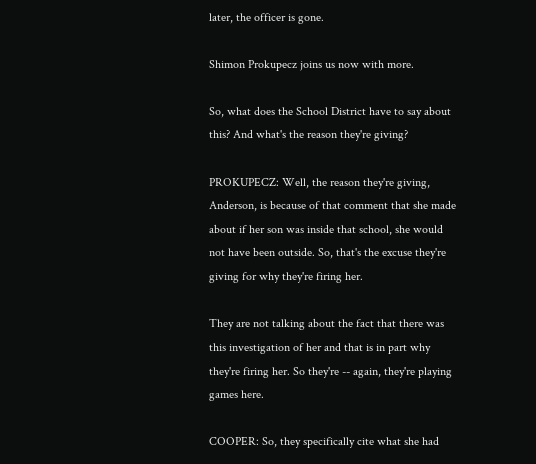later, the officer is gone.

Shimon Prokupecz joins us now with more.

So, what does the School District have to say about this? And what's the reason they're giving?

PROKUPECZ: Well, the reason they're giving, Anderson, is because of that comment that she made about if her son was inside that school, she would not have been outside. So, that's the excuse they're giving for why they're firing her.

They are not talking about the fact that there was this investigation of her and that is in part why they're firing her. So they're -- again, they're playing games here.

COOPER: So, they specifically cite what she had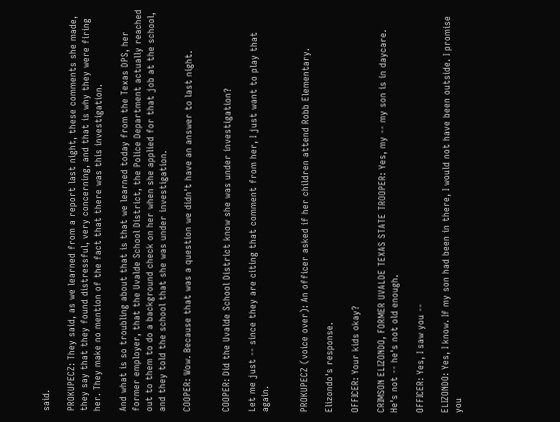said.

PROKUPECZ: They said, as we learned from a report last night, these comments she made, they say that they found distressful, very concerning, and that is why they were firing her. They make no mention of the fact that there was this investigation.

And what is so troubling about that is that we learned today from the Texas DPS, her former employer, that the Uvalde School District, the Police Department actually reached out to them to do a background check on her when she applied for that job at the school, and they told the school that she was under investigation.

COOPER: Wow. Because that was a question we didn't have an answer to last night.


COOPER: Did the Uvalde School District know she was under investigation?

Let me just -- since they are citing that comment from her, I just want to play that again.


PROKUPECZ (voice over): An officer asked if her children attend Robb Elementary.

Elizondo's response.

OFFICER: Your kids okay?

CRIMSON ELIZONDO, FORMER UVALDE TEXAS STATE TROOPER: Yes, my -- my son is in daycare. He's not -- he's not old enough.

OFFICER: Yes, I saw you --

ELIZONDO: Yes, I know. If my son had been in there, I would not have been outside. I promise you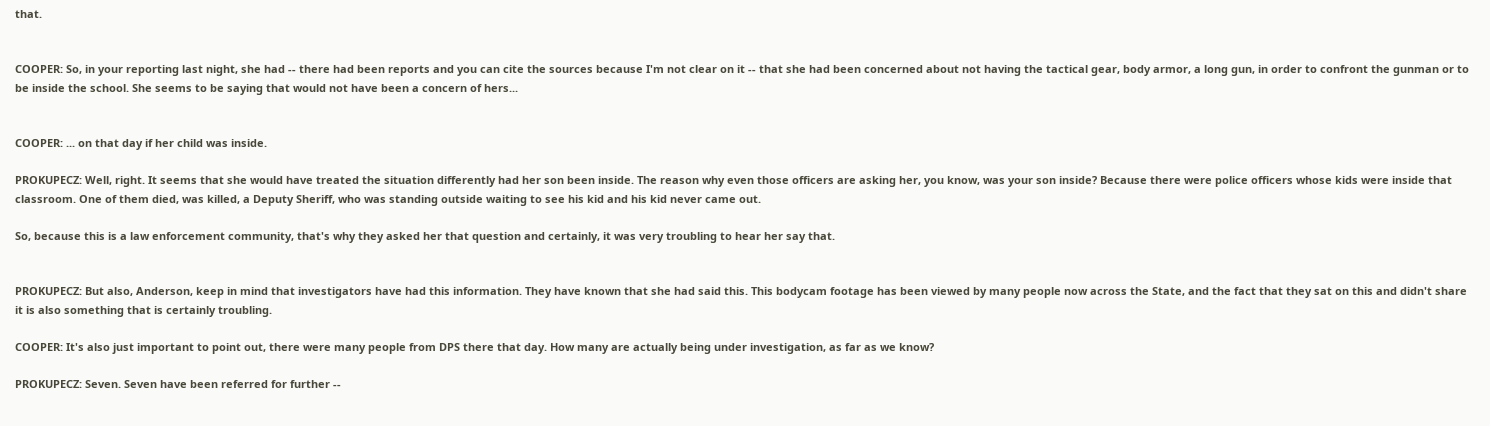that.


COOPER: So, in your reporting last night, she had -- there had been reports and you can cite the sources because I'm not clear on it -- that she had been concerned about not having the tactical gear, body armor, a long gun, in order to confront the gunman or to be inside the school. She seems to be saying that would not have been a concern of hers...


COOPER: ... on that day if her child was inside.

PROKUPECZ: Well, right. It seems that she would have treated the situation differently had her son been inside. The reason why even those officers are asking her, you know, was your son inside? Because there were police officers whose kids were inside that classroom. One of them died, was killed, a Deputy Sheriff, who was standing outside waiting to see his kid and his kid never came out.

So, because this is a law enforcement community, that's why they asked her that question and certainly, it was very troubling to hear her say that.


PROKUPECZ: But also, Anderson, keep in mind that investigators have had this information. They have known that she had said this. This bodycam footage has been viewed by many people now across the State, and the fact that they sat on this and didn't share it is also something that is certainly troubling.

COOPER: It's also just important to point out, there were many people from DPS there that day. How many are actually being under investigation, as far as we know?

PROKUPECZ: Seven. Seven have been referred for further --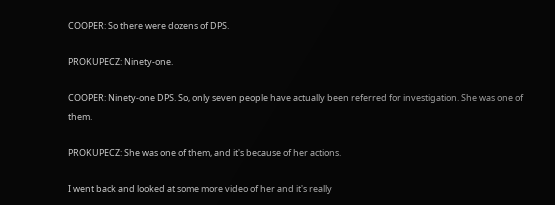COOPER: So there were dozens of DPS.

PROKUPECZ: Ninety-one.

COOPER: Ninety-one DPS. So, only seven people have actually been referred for investigation. She was one of them.

PROKUPECZ: She was one of them, and it's because of her actions.

I went back and looked at some more video of her and it's really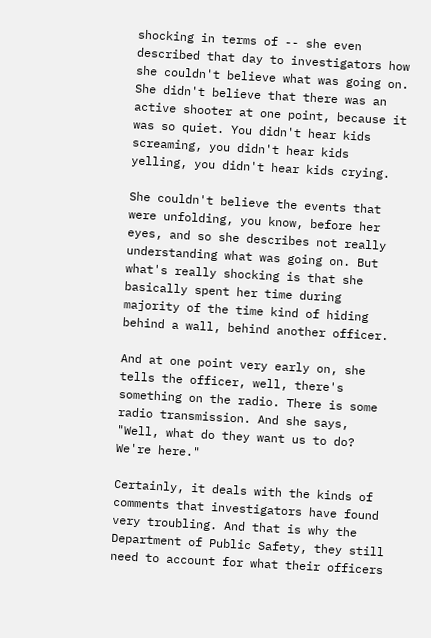shocking in terms of -- she even described that day to investigators how she couldn't believe what was going on. She didn't believe that there was an active shooter at one point, because it was so quiet. You didn't hear kids screaming, you didn't hear kids yelling, you didn't hear kids crying.

She couldn't believe the events that were unfolding, you know, before her eyes, and so she describes not really understanding what was going on. But what's really shocking is that she basically spent her time during majority of the time kind of hiding behind a wall, behind another officer.

And at one point very early on, she tells the officer, well, there's something on the radio. There is some radio transmission. And she says, "Well, what do they want us to do? We're here."

Certainly, it deals with the kinds of comments that investigators have found very troubling. And that is why the Department of Public Safety, they still need to account for what their officers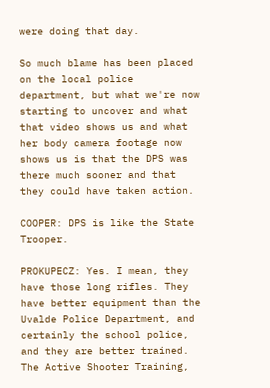were doing that day.

So much blame has been placed on the local police department, but what we're now starting to uncover and what that video shows us and what her body camera footage now shows us is that the DPS was there much sooner and that they could have taken action.

COOPER: DPS is like the State Trooper.

PROKUPECZ: Yes. I mean, they have those long rifles. They have better equipment than the Uvalde Police Department, and certainly the school police, and they are better trained. The Active Shooter Training,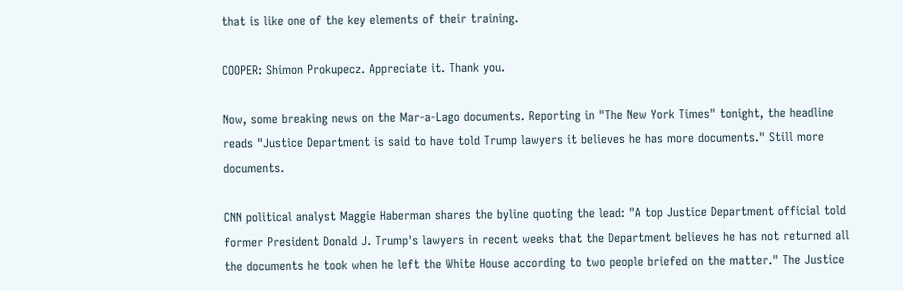that is like one of the key elements of their training.

COOPER: Shimon Prokupecz. Appreciate it. Thank you.

Now, some breaking news on the Mar-a-Lago documents. Reporting in "The New York Times" tonight, the headline reads "Justice Department is said to have told Trump lawyers it believes he has more documents." Still more documents.

CNN political analyst Maggie Haberman shares the byline quoting the lead: "A top Justice Department official told former President Donald J. Trump's lawyers in recent weeks that the Department believes he has not returned all the documents he took when he left the White House according to two people briefed on the matter." The Justice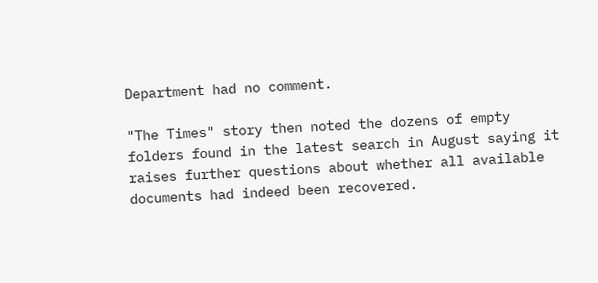Department had no comment.

"The Times" story then noted the dozens of empty folders found in the latest search in August saying it raises further questions about whether all available documents had indeed been recovered.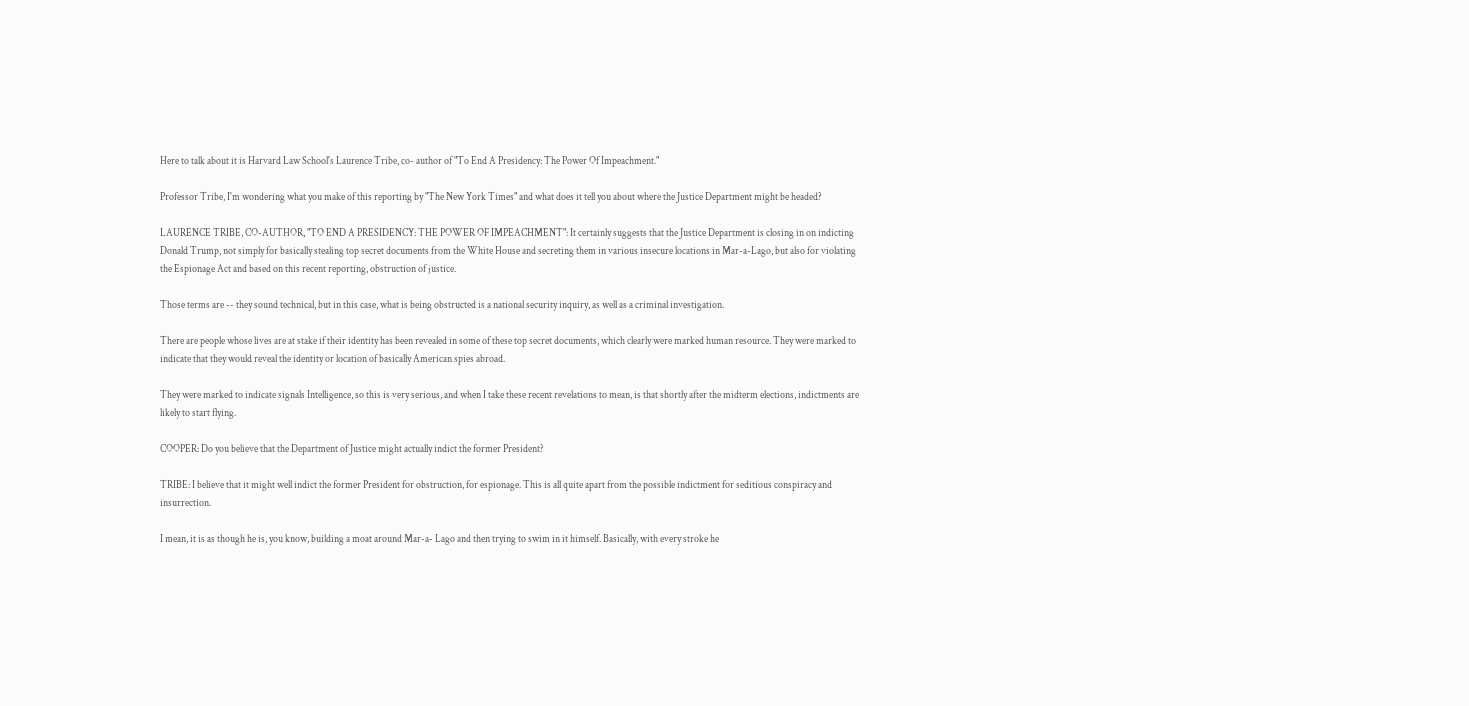Here to talk about it is Harvard Law School's Laurence Tribe, co- author of "To End A Presidency: The Power Of Impeachment."

Professor Tribe, I'm wondering what you make of this reporting by "The New York Times" and what does it tell you about where the Justice Department might be headed?

LAURENCE TRIBE, CO-AUTHOR, "TO END A PRESIDENCY: THE POWER OF IMPEACHMENT": It certainly suggests that the Justice Department is closing in on indicting Donald Trump, not simply for basically stealing top secret documents from the White House and secreting them in various insecure locations in Mar-a-Lago, but also for violating the Espionage Act and based on this recent reporting, obstruction of justice.

Those terms are -- they sound technical, but in this case, what is being obstructed is a national security inquiry, as well as a criminal investigation.

There are people whose lives are at stake if their identity has been revealed in some of these top secret documents, which clearly were marked human resource. They were marked to indicate that they would reveal the identity or location of basically American spies abroad.

They were marked to indicate signals Intelligence, so this is very serious, and when I take these recent revelations to mean, is that shortly after the midterm elections, indictments are likely to start flying.

COOPER: Do you believe that the Department of Justice might actually indict the former President?

TRIBE: I believe that it might well indict the former President for obstruction, for espionage. This is all quite apart from the possible indictment for seditious conspiracy and insurrection.

I mean, it is as though he is, you know, building a moat around Mar-a- Lago and then trying to swim in it himself. Basically, with every stroke he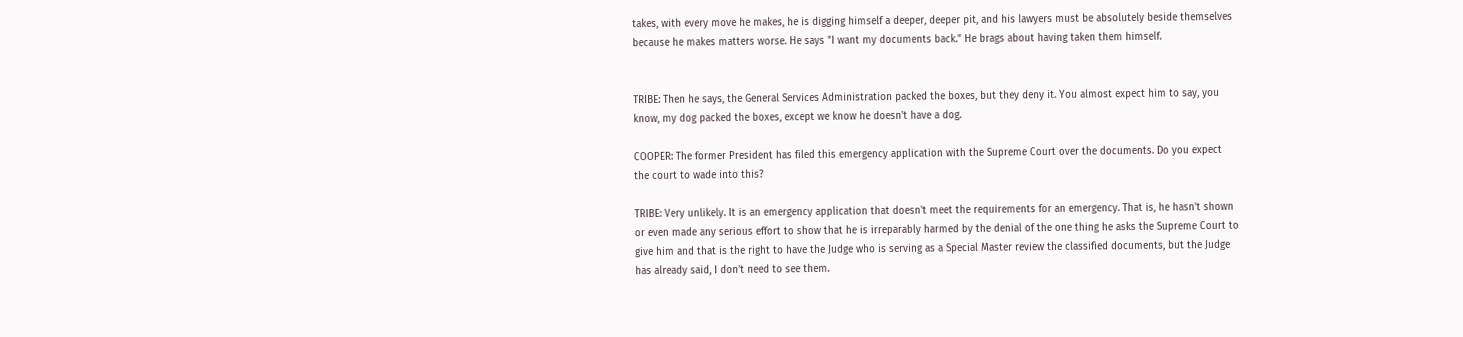takes, with every move he makes, he is digging himself a deeper, deeper pit, and his lawyers must be absolutely beside themselves because he makes matters worse. He says "I want my documents back." He brags about having taken them himself.


TRIBE: Then he says, the General Services Administration packed the boxes, but they deny it. You almost expect him to say, you know, my dog packed the boxes, except we know he doesn't have a dog.

COOPER: The former President has filed this emergency application with the Supreme Court over the documents. Do you expect the court to wade into this?

TRIBE: Very unlikely. It is an emergency application that doesn't meet the requirements for an emergency. That is, he hasn't shown or even made any serious effort to show that he is irreparably harmed by the denial of the one thing he asks the Supreme Court to give him and that is the right to have the Judge who is serving as a Special Master review the classified documents, but the Judge has already said, I don't need to see them.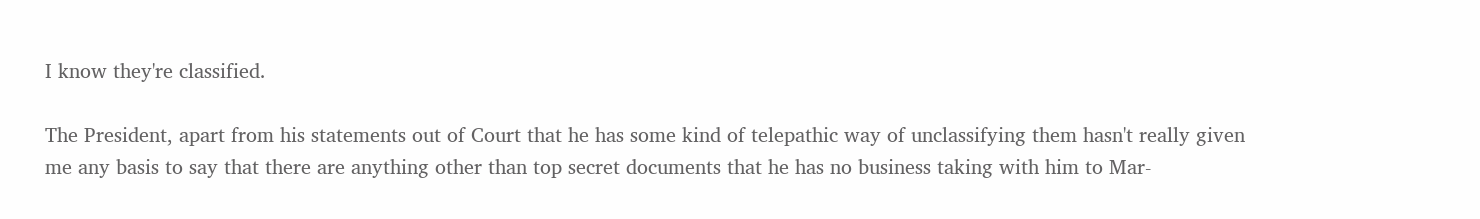I know they're classified.

The President, apart from his statements out of Court that he has some kind of telepathic way of unclassifying them hasn't really given me any basis to say that there are anything other than top secret documents that he has no business taking with him to Mar-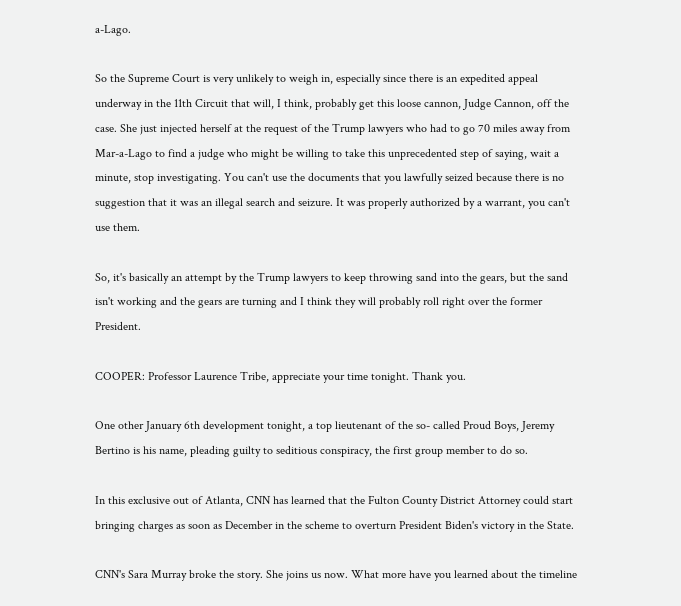a-Lago.

So the Supreme Court is very unlikely to weigh in, especially since there is an expedited appeal underway in the 11th Circuit that will, I think, probably get this loose cannon, Judge Cannon, off the case. She just injected herself at the request of the Trump lawyers who had to go 70 miles away from Mar-a-Lago to find a judge who might be willing to take this unprecedented step of saying, wait a minute, stop investigating. You can't use the documents that you lawfully seized because there is no suggestion that it was an illegal search and seizure. It was properly authorized by a warrant, you can't use them.

So, it's basically an attempt by the Trump lawyers to keep throwing sand into the gears, but the sand isn't working and the gears are turning and I think they will probably roll right over the former President.

COOPER: Professor Laurence Tribe, appreciate your time tonight. Thank you.

One other January 6th development tonight, a top lieutenant of the so- called Proud Boys, Jeremy Bertino is his name, pleading guilty to seditious conspiracy, the first group member to do so.

In this exclusive out of Atlanta, CNN has learned that the Fulton County District Attorney could start bringing charges as soon as December in the scheme to overturn President Biden's victory in the State.

CNN's Sara Murray broke the story. She joins us now. What more have you learned about the timeline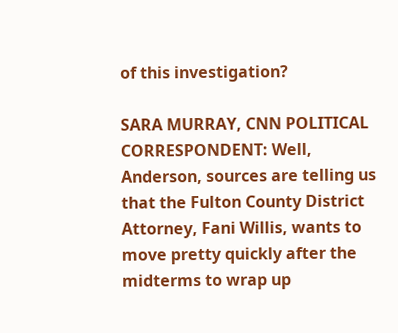of this investigation?

SARA MURRAY, CNN POLITICAL CORRESPONDENT: Well, Anderson, sources are telling us that the Fulton County District Attorney, Fani Willis, wants to move pretty quickly after the midterms to wrap up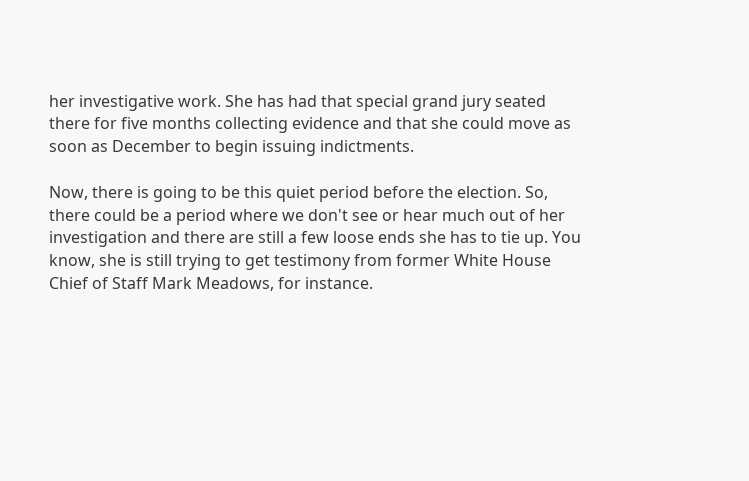her investigative work. She has had that special grand jury seated there for five months collecting evidence and that she could move as soon as December to begin issuing indictments.

Now, there is going to be this quiet period before the election. So, there could be a period where we don't see or hear much out of her investigation and there are still a few loose ends she has to tie up. You know, she is still trying to get testimony from former White House Chief of Staff Mark Meadows, for instance.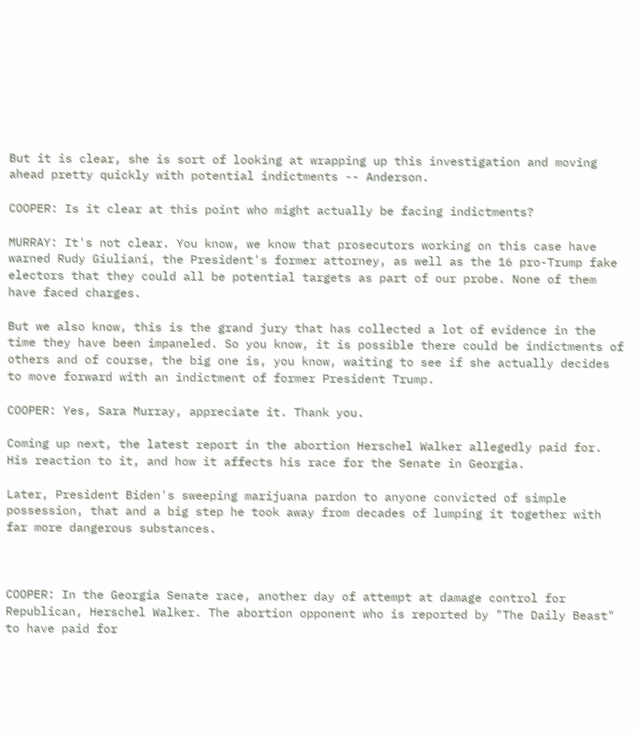But it is clear, she is sort of looking at wrapping up this investigation and moving ahead pretty quickly with potential indictments -- Anderson.

COOPER: Is it clear at this point who might actually be facing indictments?

MURRAY: It's not clear. You know, we know that prosecutors working on this case have warned Rudy Giuliani, the President's former attorney, as well as the 16 pro-Trump fake electors that they could all be potential targets as part of our probe. None of them have faced charges.

But we also know, this is the grand jury that has collected a lot of evidence in the time they have been impaneled. So you know, it is possible there could be indictments of others and of course, the big one is, you know, waiting to see if she actually decides to move forward with an indictment of former President Trump.

COOPER: Yes, Sara Murray, appreciate it. Thank you.

Coming up next, the latest report in the abortion Herschel Walker allegedly paid for. His reaction to it, and how it affects his race for the Senate in Georgia.

Later, President Biden's sweeping marijuana pardon to anyone convicted of simple possession, that and a big step he took away from decades of lumping it together with far more dangerous substances.



COOPER: In the Georgia Senate race, another day of attempt at damage control for Republican, Herschel Walker. The abortion opponent who is reported by "The Daily Beast" to have paid for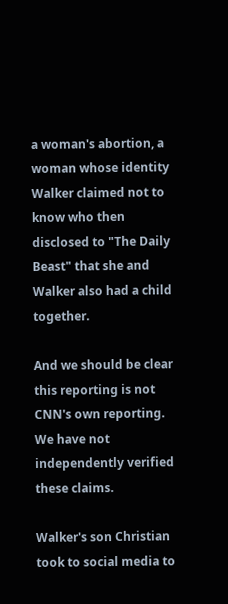a woman's abortion, a woman whose identity Walker claimed not to know who then disclosed to "The Daily Beast" that she and Walker also had a child together.

And we should be clear this reporting is not CNN's own reporting. We have not independently verified these claims.

Walker's son Christian took to social media to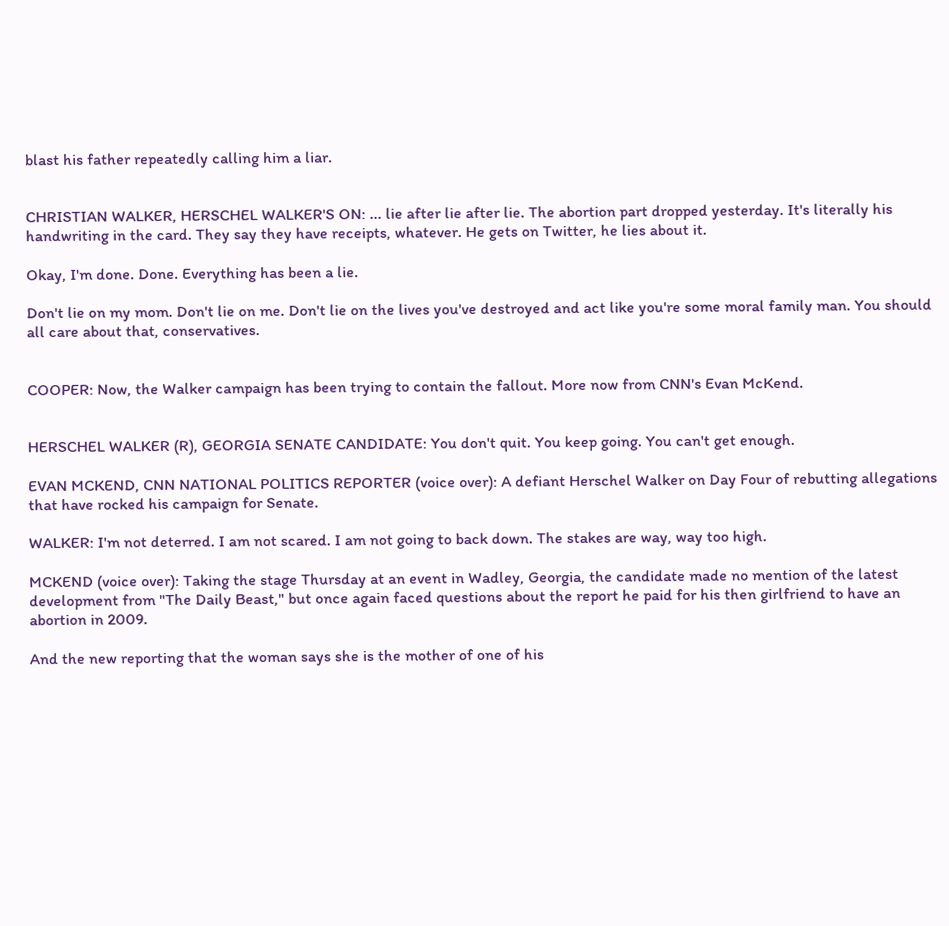blast his father repeatedly calling him a liar.


CHRISTIAN WALKER, HERSCHEL WALKER'S ON: ... lie after lie after lie. The abortion part dropped yesterday. It's literally his handwriting in the card. They say they have receipts, whatever. He gets on Twitter, he lies about it.

Okay, I'm done. Done. Everything has been a lie.

Don't lie on my mom. Don't lie on me. Don't lie on the lives you've destroyed and act like you're some moral family man. You should all care about that, conservatives.


COOPER: Now, the Walker campaign has been trying to contain the fallout. More now from CNN's Evan McKend.


HERSCHEL WALKER (R), GEORGIA SENATE CANDIDATE: You don't quit. You keep going. You can't get enough.

EVAN MCKEND, CNN NATIONAL POLITICS REPORTER (voice over): A defiant Herschel Walker on Day Four of rebutting allegations that have rocked his campaign for Senate.

WALKER: I'm not deterred. I am not scared. I am not going to back down. The stakes are way, way too high.

MCKEND (voice over): Taking the stage Thursday at an event in Wadley, Georgia, the candidate made no mention of the latest development from "The Daily Beast," but once again faced questions about the report he paid for his then girlfriend to have an abortion in 2009.

And the new reporting that the woman says she is the mother of one of his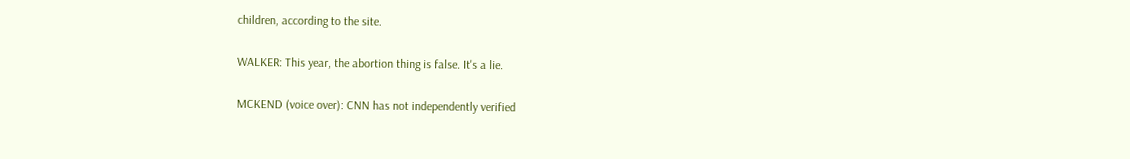children, according to the site.

WALKER: This year, the abortion thing is false. It's a lie.

MCKEND (voice over): CNN has not independently verified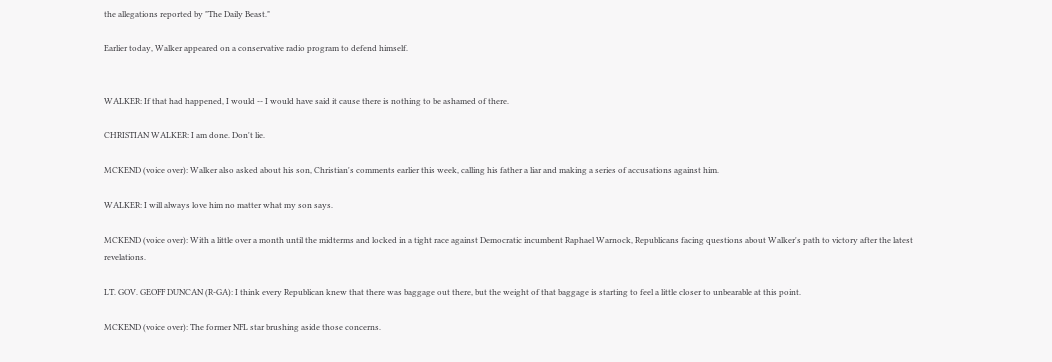the allegations reported by "The Daily Beast."

Earlier today, Walker appeared on a conservative radio program to defend himself.


WALKER: If that had happened, I would -- I would have said it cause there is nothing to be ashamed of there.

CHRISTIAN WALKER: I am done. Don't lie.

MCKEND (voice over): Walker also asked about his son, Christian's comments earlier this week, calling his father a liar and making a series of accusations against him.

WALKER: I will always love him no matter what my son says.

MCKEND (voice over): With a little over a month until the midterms and locked in a tight race against Democratic incumbent Raphael Warnock, Republicans facing questions about Walker's path to victory after the latest revelations.

LT. GOV. GEOFF DUNCAN (R-GA): I think every Republican knew that there was baggage out there, but the weight of that baggage is starting to feel a little closer to unbearable at this point.

MCKEND (voice over): The former NFL star brushing aside those concerns.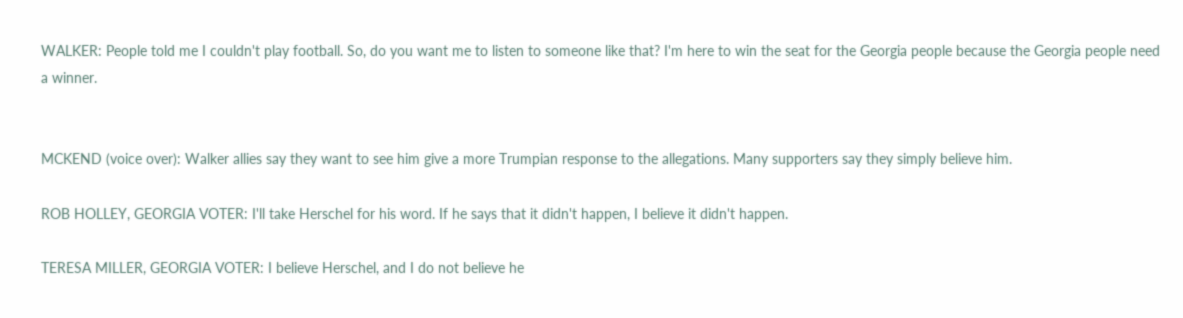WALKER: People told me I couldn't play football. So, do you want me to listen to someone like that? I'm here to win the seat for the Georgia people because the Georgia people need a winner.


MCKEND (voice over): Walker allies say they want to see him give a more Trumpian response to the allegations. Many supporters say they simply believe him.

ROB HOLLEY, GEORGIA VOTER: I'll take Herschel for his word. If he says that it didn't happen, I believe it didn't happen.

TERESA MILLER, GEORGIA VOTER: I believe Herschel, and I do not believe he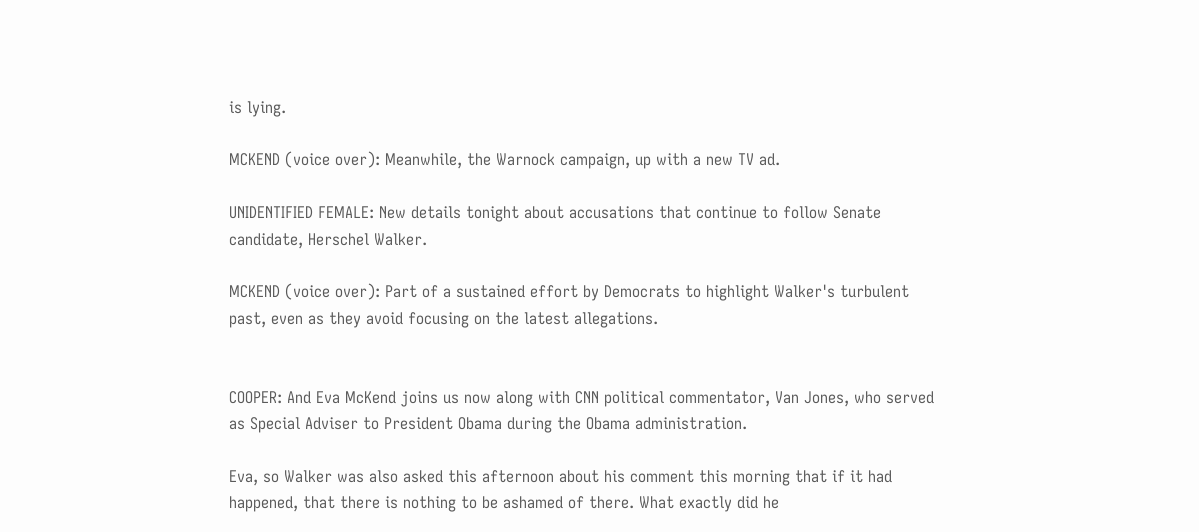is lying.

MCKEND (voice over): Meanwhile, the Warnock campaign, up with a new TV ad.

UNIDENTIFIED FEMALE: New details tonight about accusations that continue to follow Senate candidate, Herschel Walker.

MCKEND (voice over): Part of a sustained effort by Democrats to highlight Walker's turbulent past, even as they avoid focusing on the latest allegations.


COOPER: And Eva McKend joins us now along with CNN political commentator, Van Jones, who served as Special Adviser to President Obama during the Obama administration.

Eva, so Walker was also asked this afternoon about his comment this morning that if it had happened, that there is nothing to be ashamed of there. What exactly did he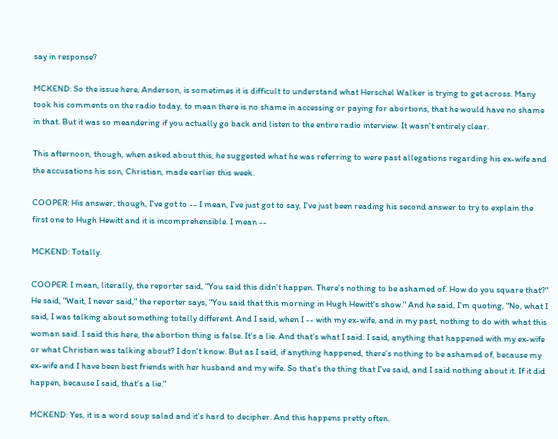say in response?

MCKEND: So the issue here, Anderson, is sometimes it is difficult to understand what Herschel Walker is trying to get across. Many took his comments on the radio today, to mean there is no shame in accessing or paying for abortions, that he would have no shame in that. But it was so meandering if you actually go back and listen to the entire radio interview. It wasn't entirely clear.

This afternoon, though, when asked about this, he suggested what he was referring to were past allegations regarding his ex-wife and the accusations his son, Christian, made earlier this week.

COOPER: His answer, though, I've got to -- I mean, I've just got to say, I've just been reading his second answer to try to explain the first one to Hugh Hewitt and it is incomprehensible. I mean --

MCKEND: Totally.

COOPER: I mean, literally, the reporter said, "You said this didn't happen. There's nothing to be ashamed of. How do you square that?" He said, "Wait, I never said," the reporter says, "You said that this morning in Hugh Hewitt's show." And he said, I'm quoting, "No, what I said, I was talking about something totally different. And I said, when I -- with my ex-wife, and in my past, nothing to do with what this woman said. I said this here, the abortion thing is false. It's a lie. And that's what I said. I said, anything that happened with my ex-wife or what Christian was talking about? I don't know. But as I said, if anything happened, there's nothing to be ashamed of, because my ex-wife and I have been best friends with her husband and my wife. So that's the thing that I've said, and I said nothing about it. If it did happen, because I said, that's a lie."

MCKEND: Yes, it is a word soup salad and it's hard to decipher. And this happens pretty often.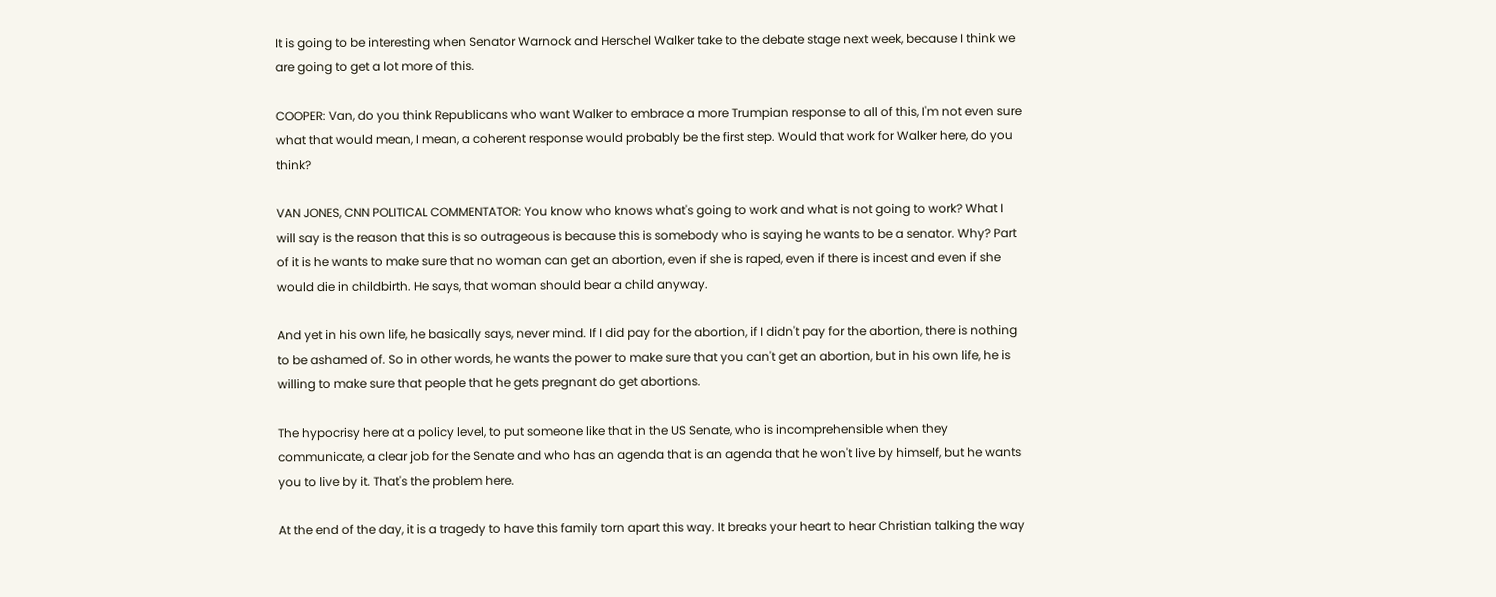It is going to be interesting when Senator Warnock and Herschel Walker take to the debate stage next week, because I think we are going to get a lot more of this.

COOPER: Van, do you think Republicans who want Walker to embrace a more Trumpian response to all of this, I'm not even sure what that would mean, I mean, a coherent response would probably be the first step. Would that work for Walker here, do you think?

VAN JONES, CNN POLITICAL COMMENTATOR: You know who knows what's going to work and what is not going to work? What I will say is the reason that this is so outrageous is because this is somebody who is saying he wants to be a senator. Why? Part of it is he wants to make sure that no woman can get an abortion, even if she is raped, even if there is incest and even if she would die in childbirth. He says, that woman should bear a child anyway.

And yet in his own life, he basically says, never mind. If I did pay for the abortion, if I didn't pay for the abortion, there is nothing to be ashamed of. So in other words, he wants the power to make sure that you can't get an abortion, but in his own life, he is willing to make sure that people that he gets pregnant do get abortions.

The hypocrisy here at a policy level, to put someone like that in the US Senate, who is incomprehensible when they communicate, a clear job for the Senate and who has an agenda that is an agenda that he won't live by himself, but he wants you to live by it. That's the problem here.

At the end of the day, it is a tragedy to have this family torn apart this way. It breaks your heart to hear Christian talking the way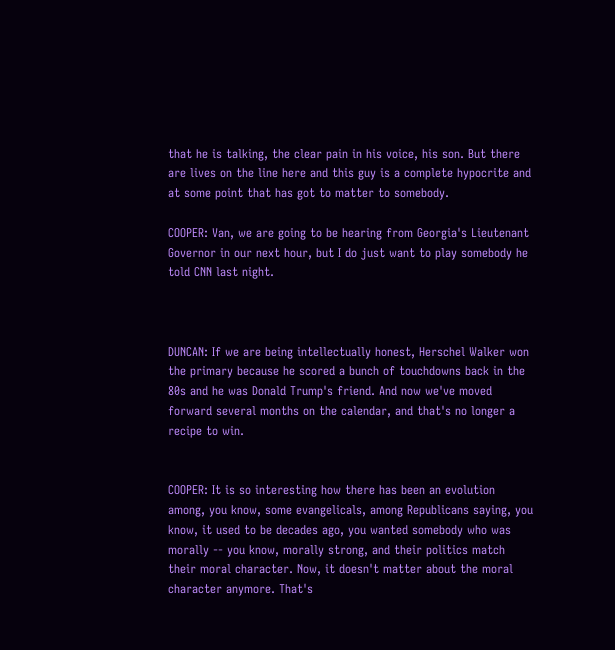that he is talking, the clear pain in his voice, his son. But there are lives on the line here and this guy is a complete hypocrite and at some point that has got to matter to somebody.

COOPER: Van, we are going to be hearing from Georgia's Lieutenant Governor in our next hour, but I do just want to play somebody he told CNN last night.



DUNCAN: If we are being intellectually honest, Herschel Walker won the primary because he scored a bunch of touchdowns back in the 80s and he was Donald Trump's friend. And now we've moved forward several months on the calendar, and that's no longer a recipe to win.


COOPER: It is so interesting how there has been an evolution among, you know, some evangelicals, among Republicans saying, you know, it used to be decades ago, you wanted somebody who was morally -- you know, morally strong, and their politics match their moral character. Now, it doesn't matter about the moral character anymore. That's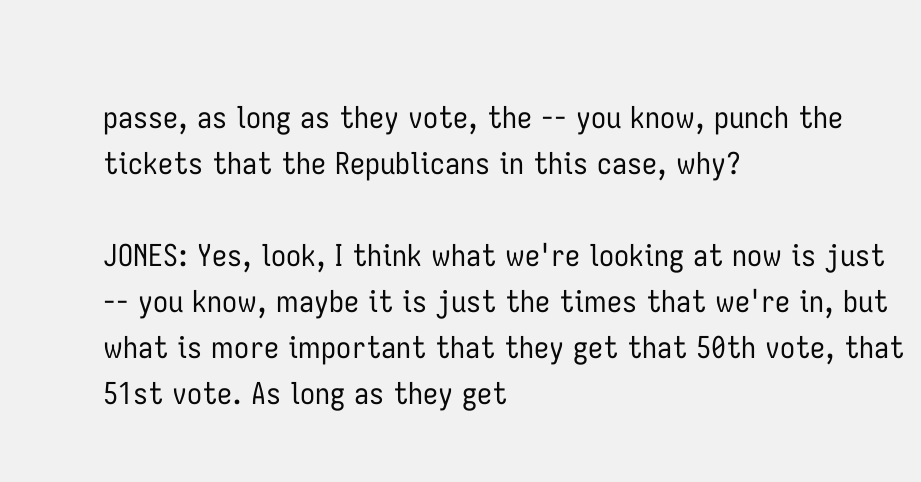passe, as long as they vote, the -- you know, punch the tickets that the Republicans in this case, why?

JONES: Yes, look, I think what we're looking at now is just -- you know, maybe it is just the times that we're in, but what is more important that they get that 50th vote, that 51st vote. As long as they get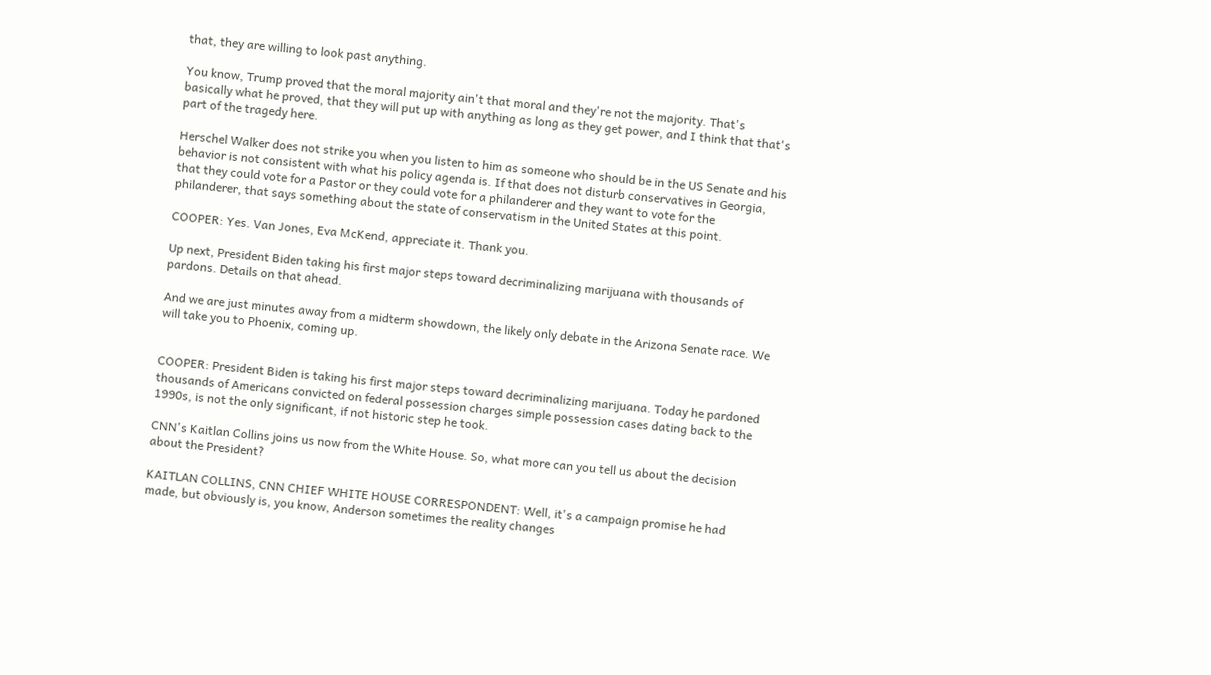that, they are willing to look past anything.

You know, Trump proved that the moral majority ain't that moral and they're not the majority. That's basically what he proved, that they will put up with anything as long as they get power, and I think that that's part of the tragedy here.

Herschel Walker does not strike you when you listen to him as someone who should be in the US Senate and his behavior is not consistent with what his policy agenda is. If that does not disturb conservatives in Georgia, that they could vote for a Pastor or they could vote for a philanderer and they want to vote for the philanderer, that says something about the state of conservatism in the United States at this point.

COOPER: Yes. Van Jones, Eva McKend, appreciate it. Thank you.

Up next, President Biden taking his first major steps toward decriminalizing marijuana with thousands of pardons. Details on that ahead.

And we are just minutes away from a midterm showdown, the likely only debate in the Arizona Senate race. We will take you to Phoenix, coming up.


COOPER: President Biden is taking his first major steps toward decriminalizing marijuana. Today he pardoned thousands of Americans convicted on federal possession charges simple possession cases dating back to the 1990s, is not the only significant, if not historic step he took.

CNN's Kaitlan Collins joins us now from the White House. So, what more can you tell us about the decision about the President?

KAITLAN COLLINS, CNN CHIEF WHITE HOUSE CORRESPONDENT: Well, it's a campaign promise he had made, but obviously is, you know, Anderson sometimes the reality changes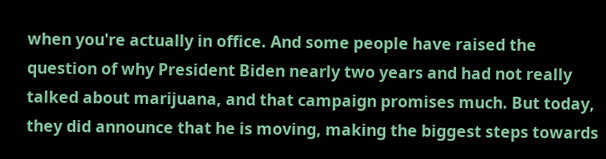when you're actually in office. And some people have raised the question of why President Biden nearly two years and had not really talked about marijuana, and that campaign promises much. But today, they did announce that he is moving, making the biggest steps towards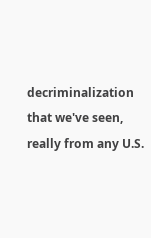decriminalization that we've seen, really from any U.S.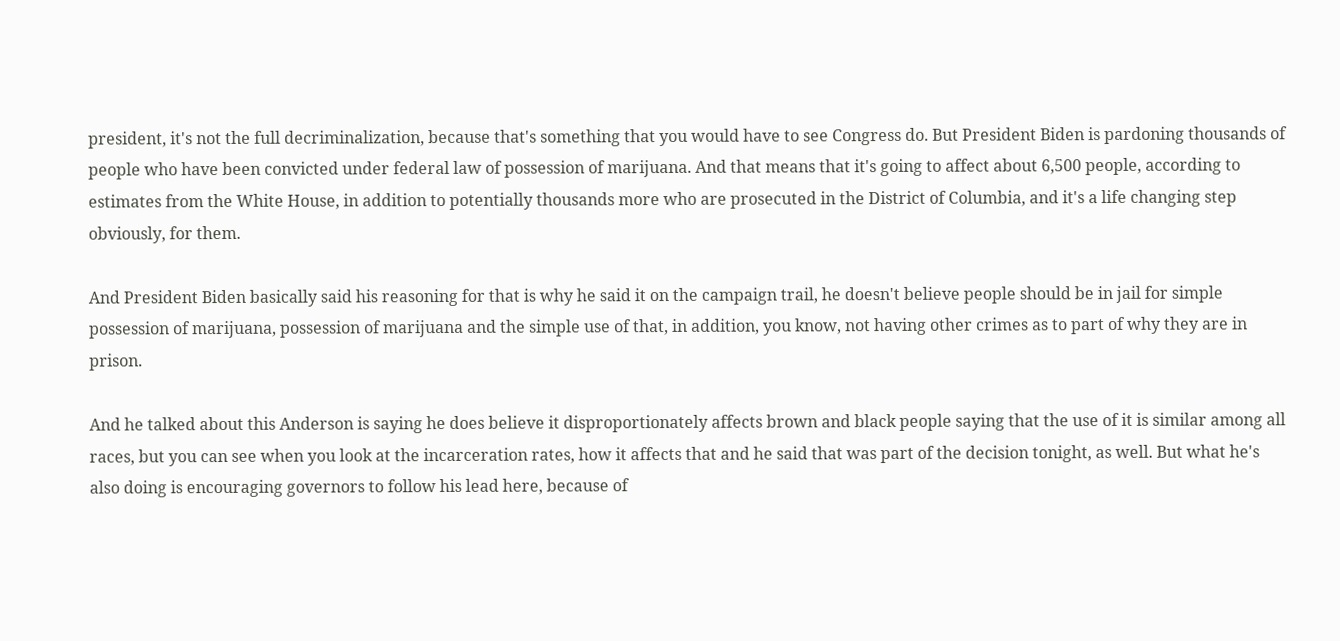president, it's not the full decriminalization, because that's something that you would have to see Congress do. But President Biden is pardoning thousands of people who have been convicted under federal law of possession of marijuana. And that means that it's going to affect about 6,500 people, according to estimates from the White House, in addition to potentially thousands more who are prosecuted in the District of Columbia, and it's a life changing step obviously, for them.

And President Biden basically said his reasoning for that is why he said it on the campaign trail, he doesn't believe people should be in jail for simple possession of marijuana, possession of marijuana and the simple use of that, in addition, you know, not having other crimes as to part of why they are in prison.

And he talked about this Anderson is saying he does believe it disproportionately affects brown and black people saying that the use of it is similar among all races, but you can see when you look at the incarceration rates, how it affects that and he said that was part of the decision tonight, as well. But what he's also doing is encouraging governors to follow his lead here, because of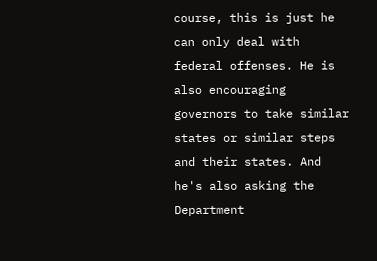course, this is just he can only deal with federal offenses. He is also encouraging governors to take similar states or similar steps and their states. And he's also asking the Department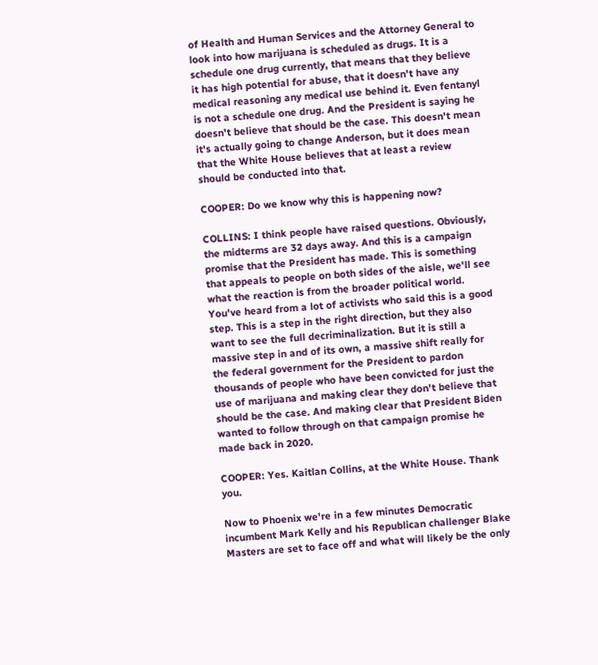of Health and Human Services and the Attorney General to look into how marijuana is scheduled as drugs. It is a schedule one drug currently, that means that they believe it has high potential for abuse, that it doesn't have any medical reasoning any medical use behind it. Even fentanyl is not a schedule one drug. And the President is saying he doesn't believe that should be the case. This doesn't mean it's actually going to change Anderson, but it does mean that the White House believes that at least a review should be conducted into that.

COOPER: Do we know why this is happening now?

COLLINS: I think people have raised questions. Obviously, the midterms are 32 days away. And this is a campaign promise that the President has made. This is something that appeals to people on both sides of the aisle, we'll see what the reaction is from the broader political world. You've heard from a lot of activists who said this is a good step. This is a step in the right direction, but they also want to see the full decriminalization. But it is still a massive step in and of its own, a massive shift really for the federal government for the President to pardon thousands of people who have been convicted for just the use of marijuana and making clear they don't believe that should be the case. And making clear that President Biden wanted to follow through on that campaign promise he made back in 2020.

COOPER: Yes. Kaitlan Collins, at the White House. Thank you.

Now to Phoenix we're in a few minutes Democratic incumbent Mark Kelly and his Republican challenger Blake Masters are set to face off and what will likely be the only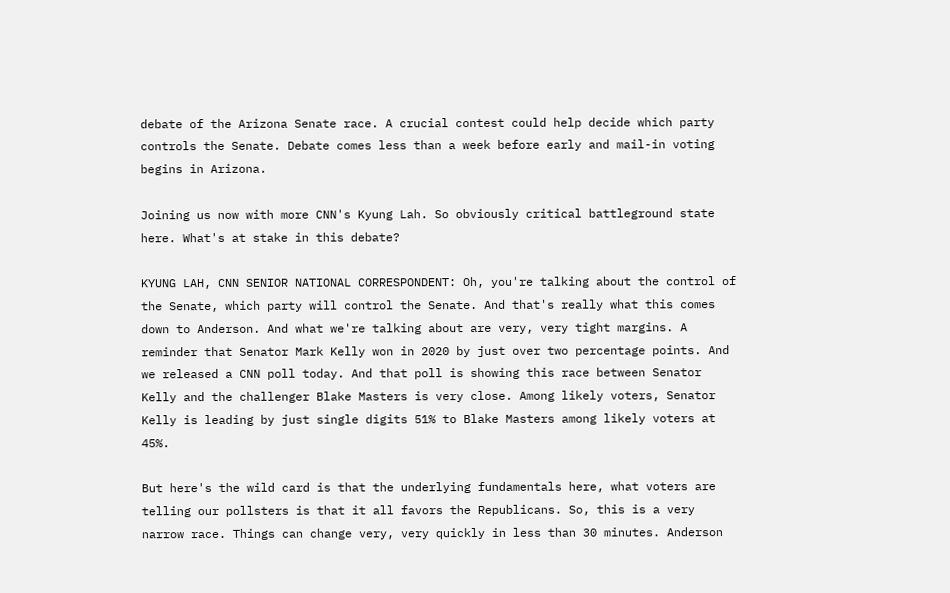debate of the Arizona Senate race. A crucial contest could help decide which party controls the Senate. Debate comes less than a week before early and mail-in voting begins in Arizona.

Joining us now with more CNN's Kyung Lah. So obviously critical battleground state here. What's at stake in this debate?

KYUNG LAH, CNN SENIOR NATIONAL CORRESPONDENT: Oh, you're talking about the control of the Senate, which party will control the Senate. And that's really what this comes down to Anderson. And what we're talking about are very, very tight margins. A reminder that Senator Mark Kelly won in 2020 by just over two percentage points. And we released a CNN poll today. And that poll is showing this race between Senator Kelly and the challenger Blake Masters is very close. Among likely voters, Senator Kelly is leading by just single digits 51% to Blake Masters among likely voters at 45%.

But here's the wild card is that the underlying fundamentals here, what voters are telling our pollsters is that it all favors the Republicans. So, this is a very narrow race. Things can change very, very quickly in less than 30 minutes. Anderson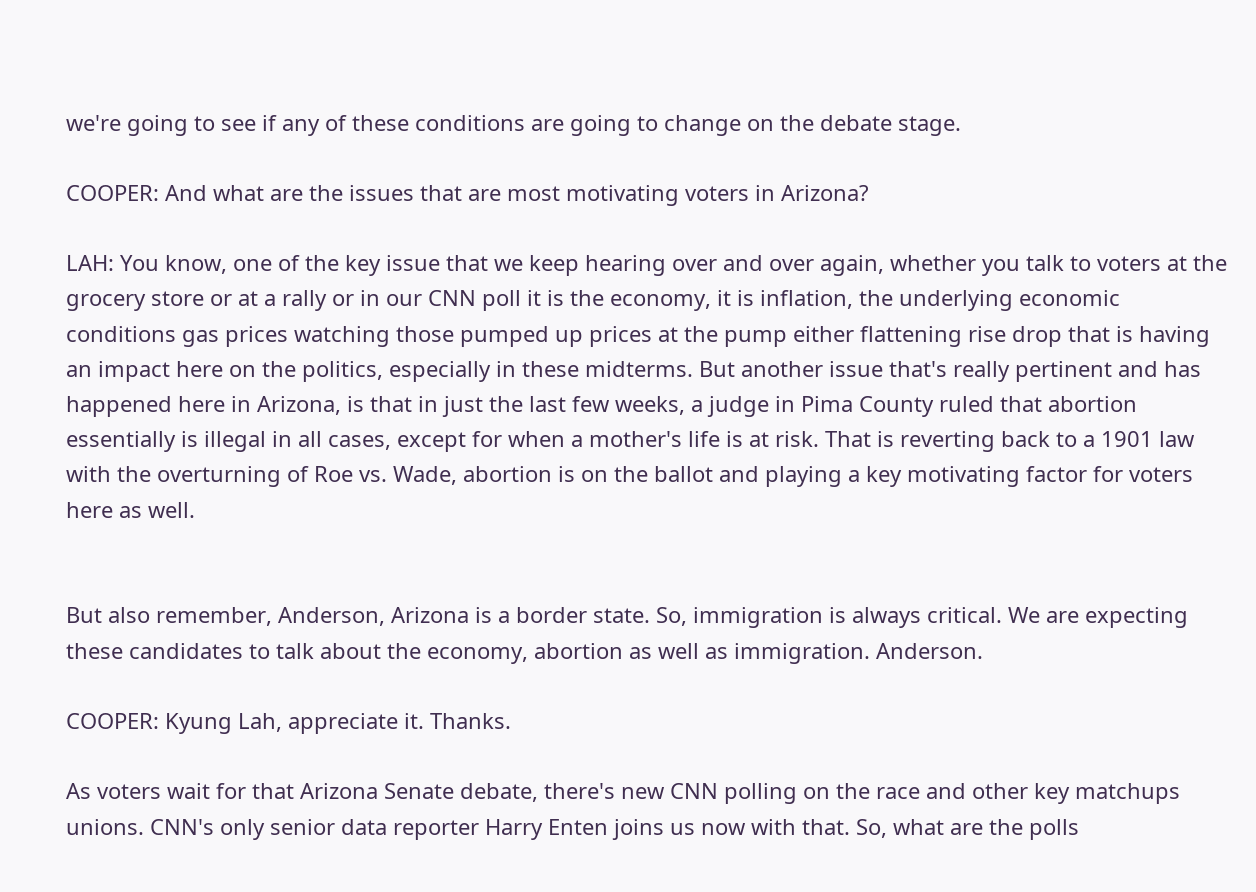we're going to see if any of these conditions are going to change on the debate stage.

COOPER: And what are the issues that are most motivating voters in Arizona?

LAH: You know, one of the key issue that we keep hearing over and over again, whether you talk to voters at the grocery store or at a rally or in our CNN poll it is the economy, it is inflation, the underlying economic conditions gas prices watching those pumped up prices at the pump either flattening rise drop that is having an impact here on the politics, especially in these midterms. But another issue that's really pertinent and has happened here in Arizona, is that in just the last few weeks, a judge in Pima County ruled that abortion essentially is illegal in all cases, except for when a mother's life is at risk. That is reverting back to a 1901 law with the overturning of Roe vs. Wade, abortion is on the ballot and playing a key motivating factor for voters here as well.


But also remember, Anderson, Arizona is a border state. So, immigration is always critical. We are expecting these candidates to talk about the economy, abortion as well as immigration. Anderson.

COOPER: Kyung Lah, appreciate it. Thanks.

As voters wait for that Arizona Senate debate, there's new CNN polling on the race and other key matchups unions. CNN's only senior data reporter Harry Enten joins us now with that. So, what are the polls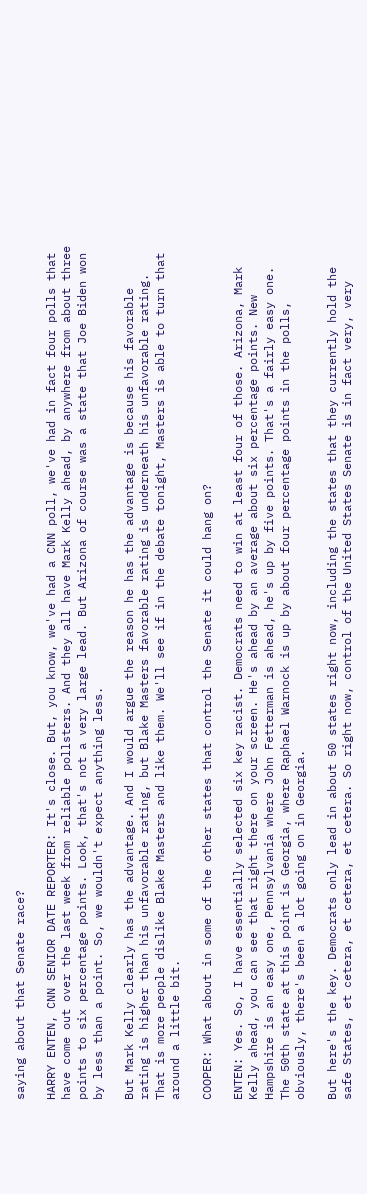saying about that Senate race?

HARRY ENTEN, CNN SENIOR DATE REPORTER: It's close. But, you know, we've had a CNN poll, we've had in fact four polls that have come out over the last week from reliable pollsters. And they all have Mark Kelly ahead, by anywhere from about three points to six percentage points. Look, that's not a very large lead. But Arizona of course was a state that Joe Biden won by less than a point. So, we wouldn't expect anything less.

But Mark Kelly clearly has the advantage. And I would argue the reason he has the advantage is because his favorable rating is higher than his unfavorable rating, but Blake Masters favorable rating is underneath his unfavorable rating. That is more people dislike Blake Masters and like them. We'll see if in the debate tonight, Masters is able to turn that around a little bit.

COOPER: What about in some of the other states that control the Senate it could hang on?

ENTEN: Yes. So, I have essentially selected six key racist. Democrats need to win at least four of those. Arizona, Mark Kelly ahead, you can see that right there on your screen. He's ahead by an average about six percentage points. New Hampshire is an easy one, Pennsylvania where John Fetterman is ahead, he's up by five points. That's a fairly easy one. The 50th state at this point is Georgia, where Raphael Warnock is up by about four percentage points in the polls, obviously, there's been a lot going on in Georgia.

But here's the key. Democrats only lead in about 50 states right now, including the states that they currently hold the safe States, et cetera, et cetera, et cetera. So right now, control of the United States Senate is in fact very, very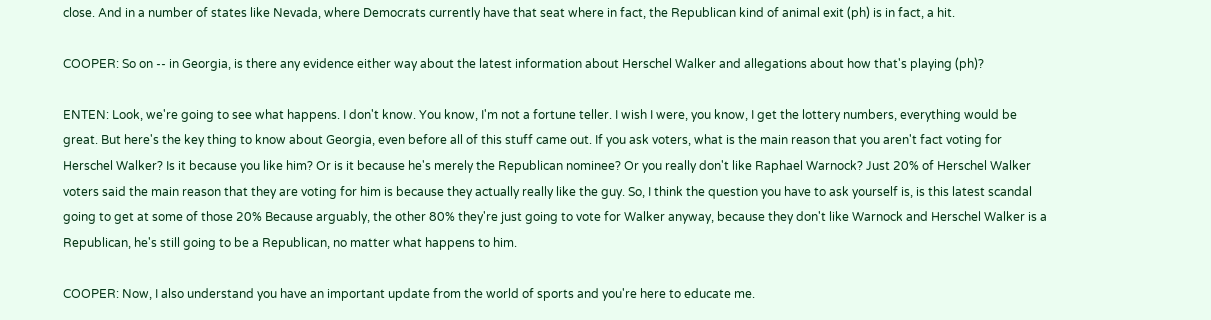close. And in a number of states like Nevada, where Democrats currently have that seat where in fact, the Republican kind of animal exit (ph) is in fact, a hit.

COOPER: So on -- in Georgia, is there any evidence either way about the latest information about Herschel Walker and allegations about how that's playing (ph)?

ENTEN: Look, we're going to see what happens. I don't know. You know, I'm not a fortune teller. I wish I were, you know, I get the lottery numbers, everything would be great. But here's the key thing to know about Georgia, even before all of this stuff came out. If you ask voters, what is the main reason that you aren't fact voting for Herschel Walker? Is it because you like him? Or is it because he's merely the Republican nominee? Or you really don't like Raphael Warnock? Just 20% of Herschel Walker voters said the main reason that they are voting for him is because they actually really like the guy. So, I think the question you have to ask yourself is, is this latest scandal going to get at some of those 20% Because arguably, the other 80% they're just going to vote for Walker anyway, because they don't like Warnock and Herschel Walker is a Republican, he's still going to be a Republican, no matter what happens to him.

COOPER: Now, I also understand you have an important update from the world of sports and you're here to educate me.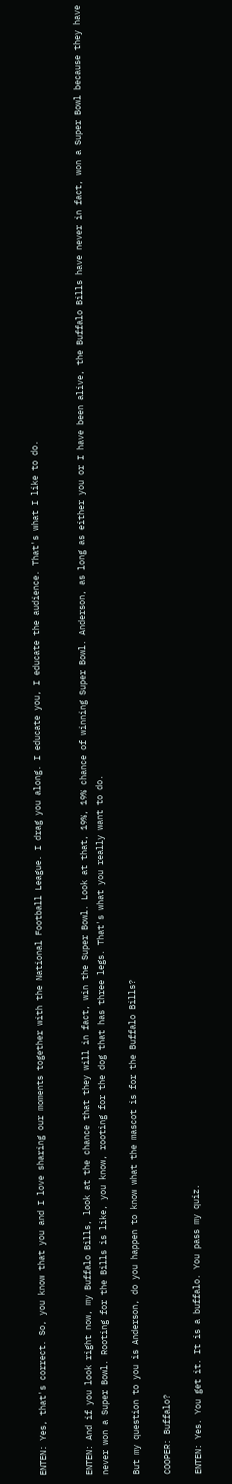ENTEN: Yes, that's correct. So, you know that you and I love sharing our moments together with the National Football League. I drag you along. I educate you, I educate the audience. That's what I like to do.


ENTEN: And if you look right now, my Buffalo Bills, look at the chance that they will in fact, win the Super Bowl. Look at that, 19%, 19% chance of winning Super Bowl. Anderson, as long as either you or I have been alive, the Buffalo Bills have never in fact, won a Super Bowl because they have never won a Super Bowl. Rooting for the Bills is like, you know, rooting for the dog that has three legs. That's what you really want to do.

But my question to you is Anderson, do you happen to know what the mascot is for the Buffalo Bills?

COOPER: Buffalo?

ENTEN: Yes. You get it. It is a buffalo. You pass my quiz.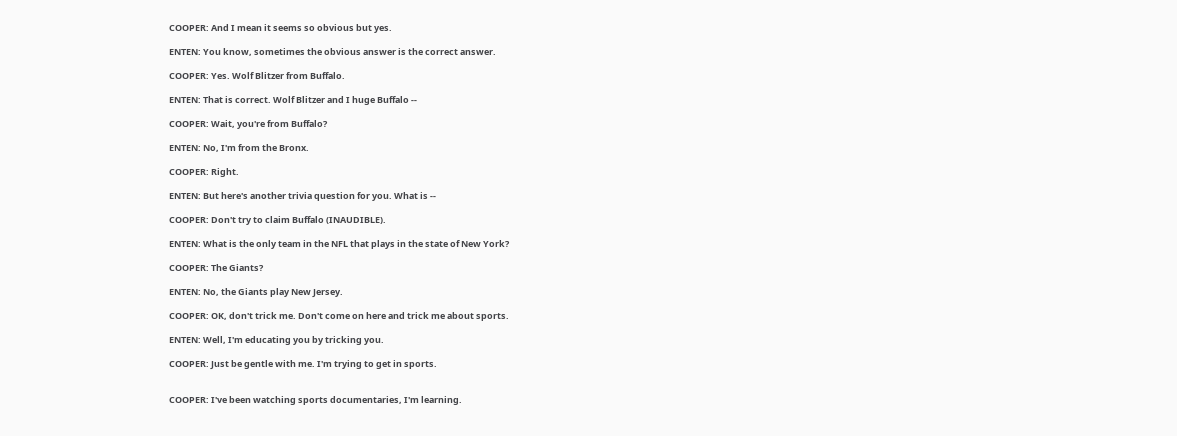COOPER: And I mean it seems so obvious but yes.

ENTEN: You know, sometimes the obvious answer is the correct answer.

COOPER: Yes. Wolf Blitzer from Buffalo.

ENTEN: That is correct. Wolf Blitzer and I huge Buffalo --

COOPER: Wait, you're from Buffalo?

ENTEN: No, I'm from the Bronx.

COOPER: Right.

ENTEN: But here's another trivia question for you. What is --

COOPER: Don't try to claim Buffalo (INAUDIBLE).

ENTEN: What is the only team in the NFL that plays in the state of New York?

COOPER: The Giants?

ENTEN: No, the Giants play New Jersey.

COOPER: OK, don't trick me. Don't come on here and trick me about sports.

ENTEN: Well, I'm educating you by tricking you.

COOPER: Just be gentle with me. I'm trying to get in sports.


COOPER: I've been watching sports documentaries, I'm learning.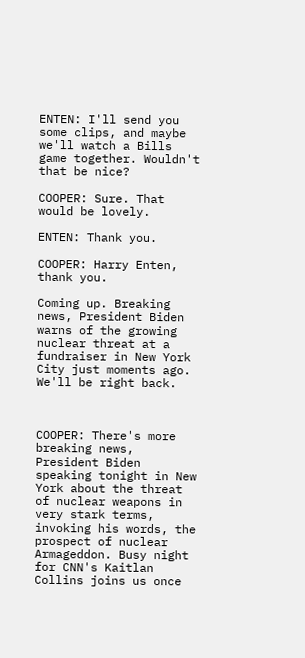ENTEN: I'll send you some clips, and maybe we'll watch a Bills game together. Wouldn't that be nice?

COOPER: Sure. That would be lovely.

ENTEN: Thank you.

COOPER: Harry Enten, thank you.

Coming up. Breaking news, President Biden warns of the growing nuclear threat at a fundraiser in New York City just moments ago. We'll be right back.



COOPER: There's more breaking news, President Biden speaking tonight in New York about the threat of nuclear weapons in very stark terms, invoking his words, the prospect of nuclear Armageddon. Busy night for CNN's Kaitlan Collins joins us once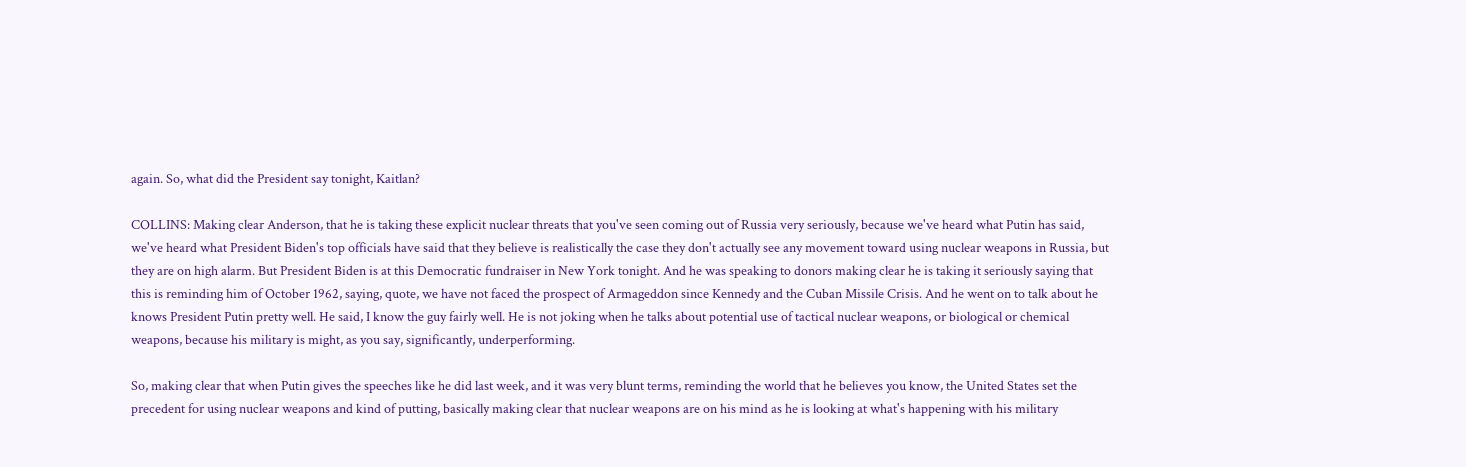again. So, what did the President say tonight, Kaitlan?

COLLINS: Making clear Anderson, that he is taking these explicit nuclear threats that you've seen coming out of Russia very seriously, because we've heard what Putin has said, we've heard what President Biden's top officials have said that they believe is realistically the case they don't actually see any movement toward using nuclear weapons in Russia, but they are on high alarm. But President Biden is at this Democratic fundraiser in New York tonight. And he was speaking to donors making clear he is taking it seriously saying that this is reminding him of October 1962, saying, quote, we have not faced the prospect of Armageddon since Kennedy and the Cuban Missile Crisis. And he went on to talk about he knows President Putin pretty well. He said, I know the guy fairly well. He is not joking when he talks about potential use of tactical nuclear weapons, or biological or chemical weapons, because his military is might, as you say, significantly, underperforming.

So, making clear that when Putin gives the speeches like he did last week, and it was very blunt terms, reminding the world that he believes you know, the United States set the precedent for using nuclear weapons and kind of putting, basically making clear that nuclear weapons are on his mind as he is looking at what's happening with his military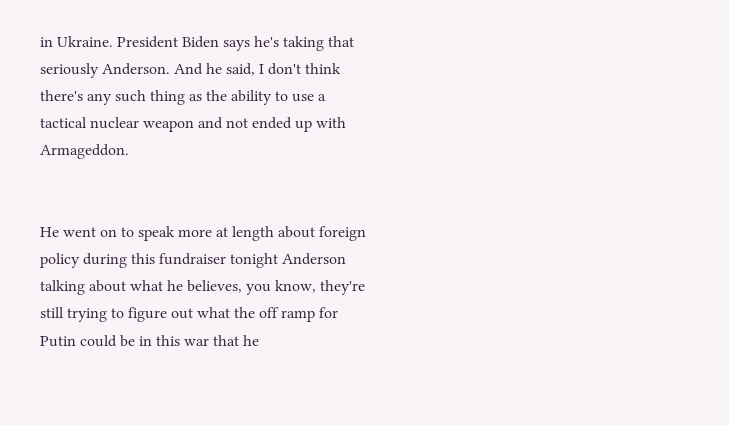in Ukraine. President Biden says he's taking that seriously Anderson. And he said, I don't think there's any such thing as the ability to use a tactical nuclear weapon and not ended up with Armageddon.


He went on to speak more at length about foreign policy during this fundraiser tonight Anderson talking about what he believes, you know, they're still trying to figure out what the off ramp for Putin could be in this war that he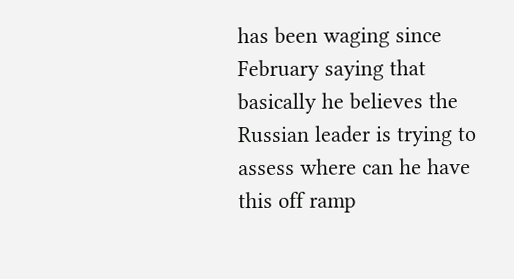has been waging since February saying that basically he believes the Russian leader is trying to assess where can he have this off ramp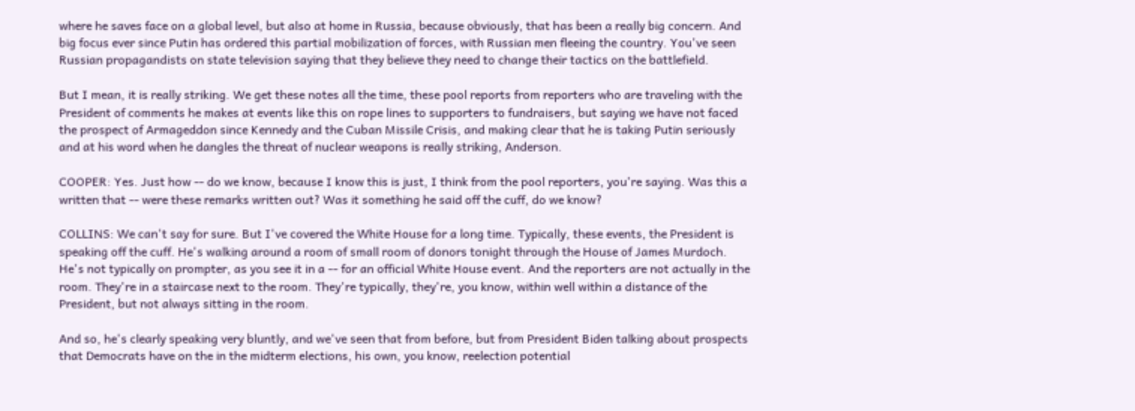where he saves face on a global level, but also at home in Russia, because obviously, that has been a really big concern. And big focus ever since Putin has ordered this partial mobilization of forces, with Russian men fleeing the country. You've seen Russian propagandists on state television saying that they believe they need to change their tactics on the battlefield.

But I mean, it is really striking. We get these notes all the time, these pool reports from reporters who are traveling with the President of comments he makes at events like this on rope lines to supporters to fundraisers, but saying we have not faced the prospect of Armageddon since Kennedy and the Cuban Missile Crisis, and making clear that he is taking Putin seriously and at his word when he dangles the threat of nuclear weapons is really striking, Anderson.

COOPER: Yes. Just how -- do we know, because I know this is just, I think from the pool reporters, you're saying. Was this a written that -- were these remarks written out? Was it something he said off the cuff, do we know?

COLLINS: We can't say for sure. But I've covered the White House for a long time. Typically, these events, the President is speaking off the cuff. He's walking around a room of small room of donors tonight through the House of James Murdoch. He's not typically on prompter, as you see it in a -- for an official White House event. And the reporters are not actually in the room. They're in a staircase next to the room. They're typically, they're, you know, within well within a distance of the President, but not always sitting in the room.

And so, he's clearly speaking very bluntly, and we've seen that from before, but from President Biden talking about prospects that Democrats have on the in the midterm elections, his own, you know, reelection potential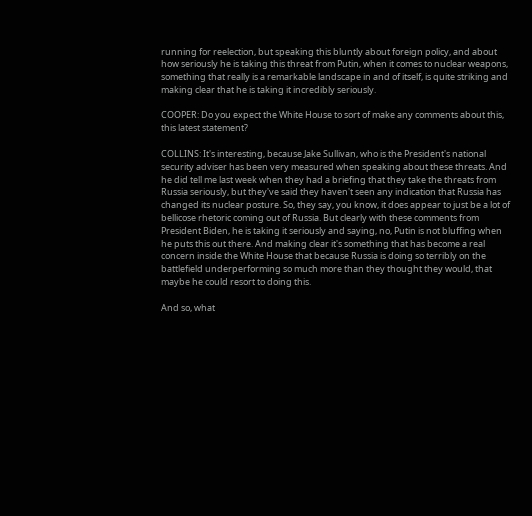running for reelection, but speaking this bluntly about foreign policy, and about how seriously he is taking this threat from Putin, when it comes to nuclear weapons, something that really is a remarkable landscape in and of itself, is quite striking and making clear that he is taking it incredibly seriously.

COOPER: Do you expect the White House to sort of make any comments about this, this latest statement?

COLLINS: It's interesting, because Jake Sullivan, who is the President's national security adviser has been very measured when speaking about these threats. And he did tell me last week when they had a briefing that they take the threats from Russia seriously, but they've said they haven't seen any indication that Russia has changed its nuclear posture. So, they say, you know, it does appear to just be a lot of bellicose rhetoric coming out of Russia. But clearly with these comments from President Biden, he is taking it seriously and saying, no, Putin is not bluffing when he puts this out there. And making clear it's something that has become a real concern inside the White House that because Russia is doing so terribly on the battlefield underperforming so much more than they thought they would, that maybe he could resort to doing this.

And so, what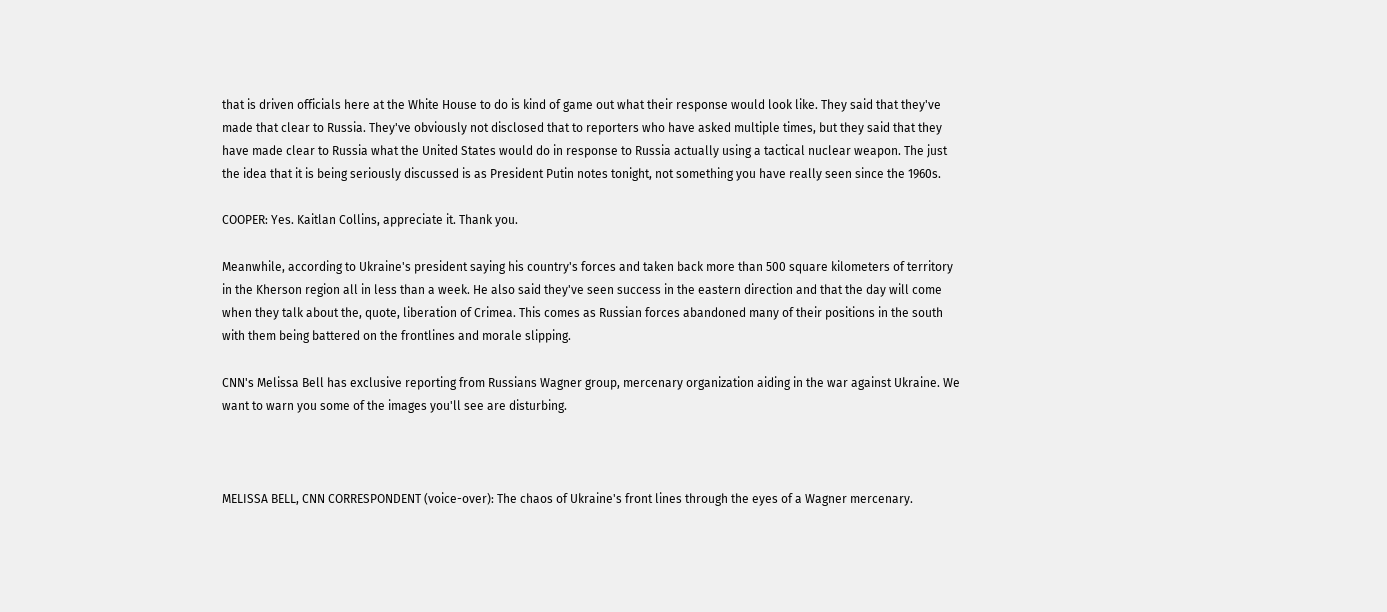that is driven officials here at the White House to do is kind of game out what their response would look like. They said that they've made that clear to Russia. They've obviously not disclosed that to reporters who have asked multiple times, but they said that they have made clear to Russia what the United States would do in response to Russia actually using a tactical nuclear weapon. The just the idea that it is being seriously discussed is as President Putin notes tonight, not something you have really seen since the 1960s.

COOPER: Yes. Kaitlan Collins, appreciate it. Thank you.

Meanwhile, according to Ukraine's president saying his country's forces and taken back more than 500 square kilometers of territory in the Kherson region all in less than a week. He also said they've seen success in the eastern direction and that the day will come when they talk about the, quote, liberation of Crimea. This comes as Russian forces abandoned many of their positions in the south with them being battered on the frontlines and morale slipping.

CNN's Melissa Bell has exclusive reporting from Russians Wagner group, mercenary organization aiding in the war against Ukraine. We want to warn you some of the images you'll see are disturbing.



MELISSA BELL, CNN CORRESPONDENT (voice-over): The chaos of Ukraine's front lines through the eyes of a Wagner mercenary.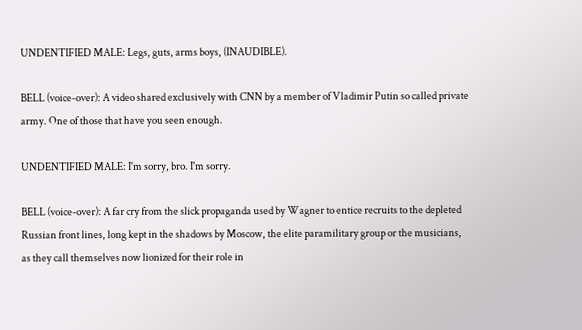UNDENTIFIED MALE: Legs, guts, arms boys, (INAUDIBLE).

BELL (voice-over): A video shared exclusively with CNN by a member of Vladimir Putin so called private army. One of those that have you seen enough.

UNDENTIFIED MALE: I'm sorry, bro. I'm sorry.

BELL (voice-over): A far cry from the slick propaganda used by Wagner to entice recruits to the depleted Russian front lines, long kept in the shadows by Moscow, the elite paramilitary group or the musicians, as they call themselves now lionized for their role in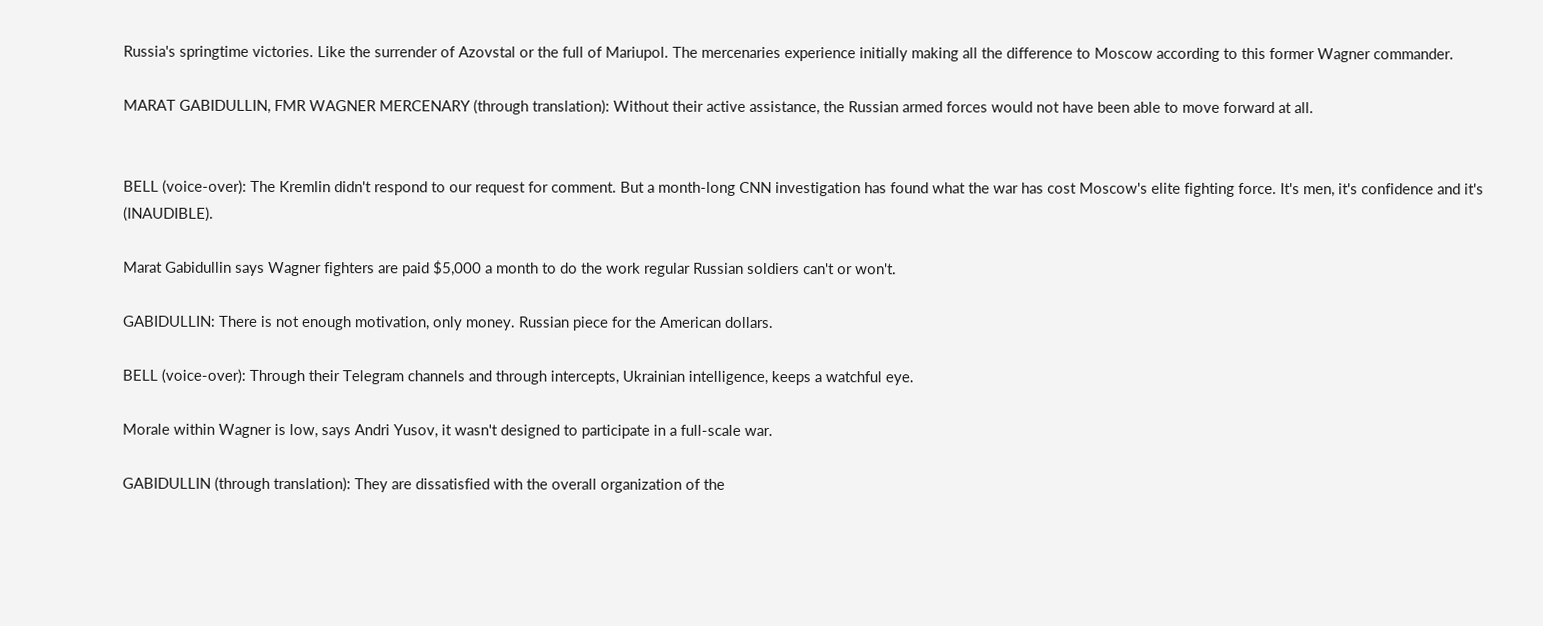Russia's springtime victories. Like the surrender of Azovstal or the full of Mariupol. The mercenaries experience initially making all the difference to Moscow according to this former Wagner commander.

MARAT GABIDULLIN, FMR WAGNER MERCENARY (through translation): Without their active assistance, the Russian armed forces would not have been able to move forward at all.


BELL (voice-over): The Kremlin didn't respond to our request for comment. But a month-long CNN investigation has found what the war has cost Moscow's elite fighting force. It's men, it's confidence and it's (INAUDIBLE).

Marat Gabidullin says Wagner fighters are paid $5,000 a month to do the work regular Russian soldiers can't or won't.

GABIDULLIN: There is not enough motivation, only money. Russian piece for the American dollars.

BELL (voice-over): Through their Telegram channels and through intercepts, Ukrainian intelligence, keeps a watchful eye.

Morale within Wagner is low, says Andri Yusov, it wasn't designed to participate in a full-scale war.

GABIDULLIN (through translation): They are dissatisfied with the overall organization of the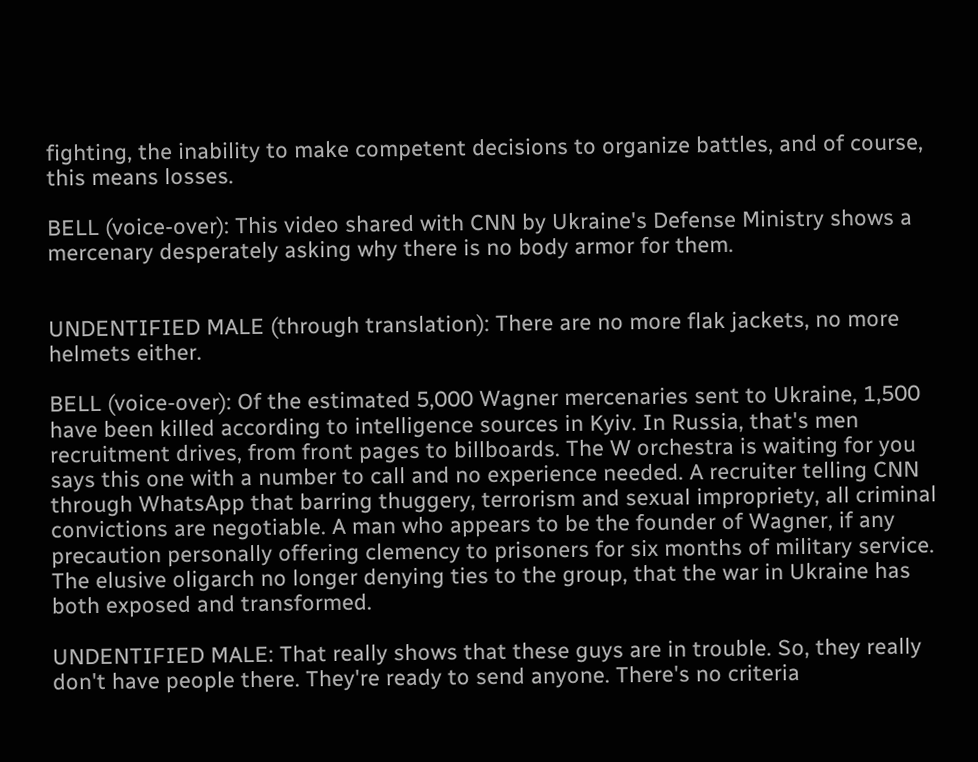fighting, the inability to make competent decisions to organize battles, and of course, this means losses.

BELL (voice-over): This video shared with CNN by Ukraine's Defense Ministry shows a mercenary desperately asking why there is no body armor for them.


UNDENTIFIED MALE (through translation): There are no more flak jackets, no more helmets either.

BELL (voice-over): Of the estimated 5,000 Wagner mercenaries sent to Ukraine, 1,500 have been killed according to intelligence sources in Kyiv. In Russia, that's men recruitment drives, from front pages to billboards. The W orchestra is waiting for you says this one with a number to call and no experience needed. A recruiter telling CNN through WhatsApp that barring thuggery, terrorism and sexual impropriety, all criminal convictions are negotiable. A man who appears to be the founder of Wagner, if any precaution personally offering clemency to prisoners for six months of military service. The elusive oligarch no longer denying ties to the group, that the war in Ukraine has both exposed and transformed.

UNDENTIFIED MALE: That really shows that these guys are in trouble. So, they really don't have people there. They're ready to send anyone. There's no criteria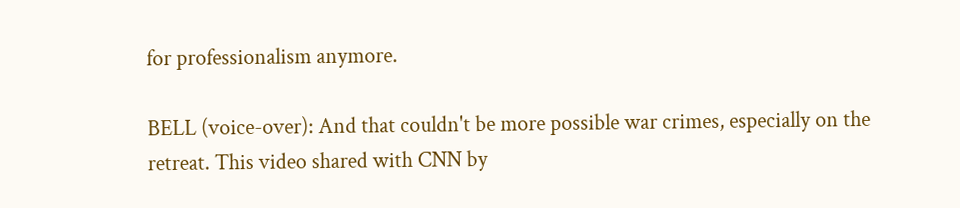for professionalism anymore.

BELL (voice-over): And that couldn't be more possible war crimes, especially on the retreat. This video shared with CNN by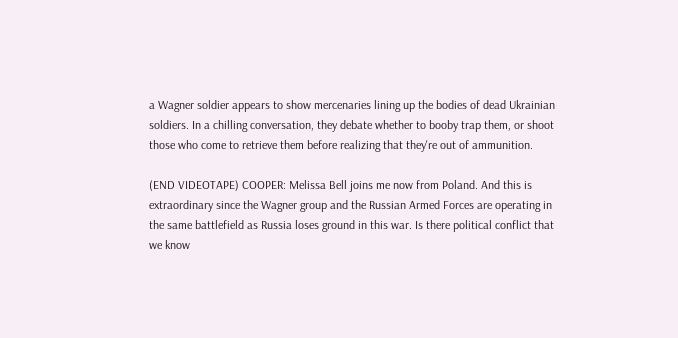a Wagner soldier appears to show mercenaries lining up the bodies of dead Ukrainian soldiers. In a chilling conversation, they debate whether to booby trap them, or shoot those who come to retrieve them before realizing that they're out of ammunition.

(END VIDEOTAPE) COOPER: Melissa Bell joins me now from Poland. And this is extraordinary since the Wagner group and the Russian Armed Forces are operating in the same battlefield as Russia loses ground in this war. Is there political conflict that we know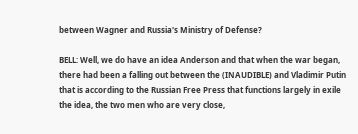between Wagner and Russia's Ministry of Defense?

BELL: Well, we do have an idea Anderson and that when the war began, there had been a falling out between the (INAUDIBLE) and Vladimir Putin that is according to the Russian Free Press that functions largely in exile the idea, the two men who are very close,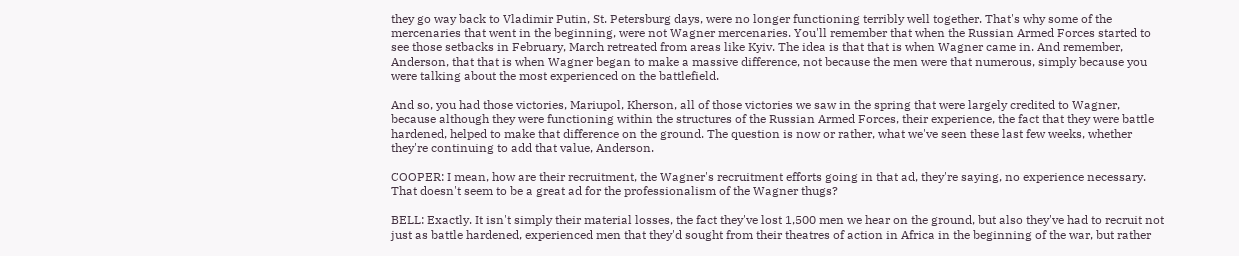they go way back to Vladimir Putin, St. Petersburg days, were no longer functioning terribly well together. That's why some of the mercenaries that went in the beginning, were not Wagner mercenaries. You'll remember that when the Russian Armed Forces started to see those setbacks in February, March retreated from areas like Kyiv. The idea is that that is when Wagner came in. And remember, Anderson, that that is when Wagner began to make a massive difference, not because the men were that numerous, simply because you were talking about the most experienced on the battlefield.

And so, you had those victories, Mariupol, Kherson, all of those victories we saw in the spring that were largely credited to Wagner, because although they were functioning within the structures of the Russian Armed Forces, their experience, the fact that they were battle hardened, helped to make that difference on the ground. The question is now or rather, what we've seen these last few weeks, whether they're continuing to add that value, Anderson.

COOPER: I mean, how are their recruitment, the Wagner's recruitment efforts going in that ad, they're saying, no experience necessary. That doesn't seem to be a great ad for the professionalism of the Wagner thugs?

BELL: Exactly. It isn't simply their material losses, the fact they've lost 1,500 men we hear on the ground, but also they've had to recruit not just as battle hardened, experienced men that they'd sought from their theatres of action in Africa in the beginning of the war, but rather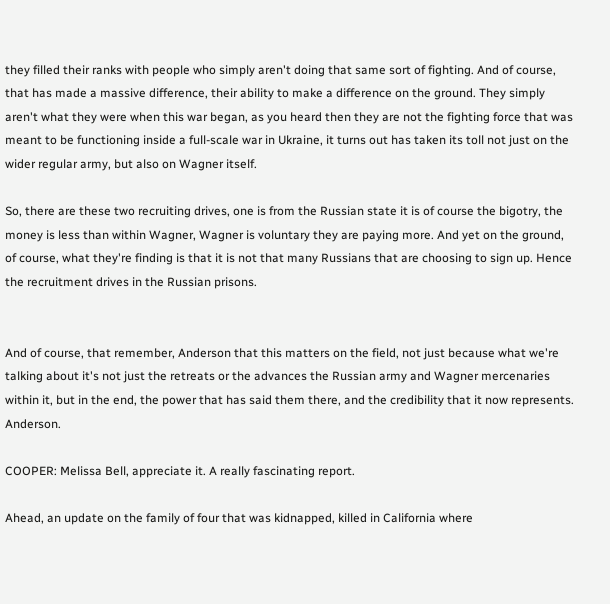they filled their ranks with people who simply aren't doing that same sort of fighting. And of course, that has made a massive difference, their ability to make a difference on the ground. They simply aren't what they were when this war began, as you heard then they are not the fighting force that was meant to be functioning inside a full-scale war in Ukraine, it turns out has taken its toll not just on the wider regular army, but also on Wagner itself.

So, there are these two recruiting drives, one is from the Russian state it is of course the bigotry, the money is less than within Wagner, Wagner is voluntary they are paying more. And yet on the ground, of course, what they're finding is that it is not that many Russians that are choosing to sign up. Hence the recruitment drives in the Russian prisons.


And of course, that remember, Anderson that this matters on the field, not just because what we're talking about it's not just the retreats or the advances the Russian army and Wagner mercenaries within it, but in the end, the power that has said them there, and the credibility that it now represents. Anderson.

COOPER: Melissa Bell, appreciate it. A really fascinating report.

Ahead, an update on the family of four that was kidnapped, killed in California where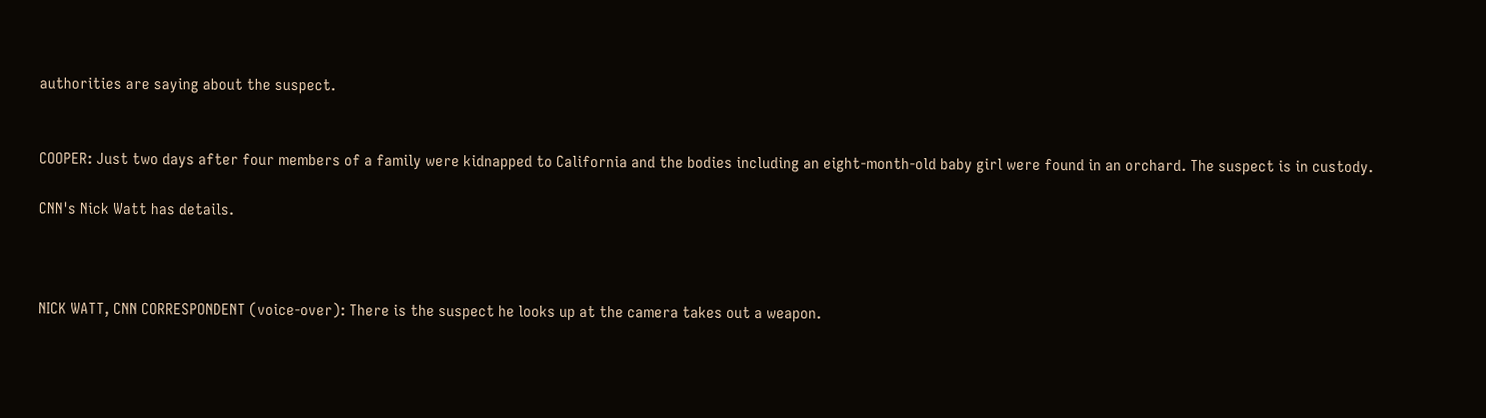authorities are saying about the suspect.


COOPER: Just two days after four members of a family were kidnapped to California and the bodies including an eight-month-old baby girl were found in an orchard. The suspect is in custody.

CNN's Nick Watt has details.



NICK WATT, CNN CORRESPONDENT (voice-over): There is the suspect he looks up at the camera takes out a weapon.